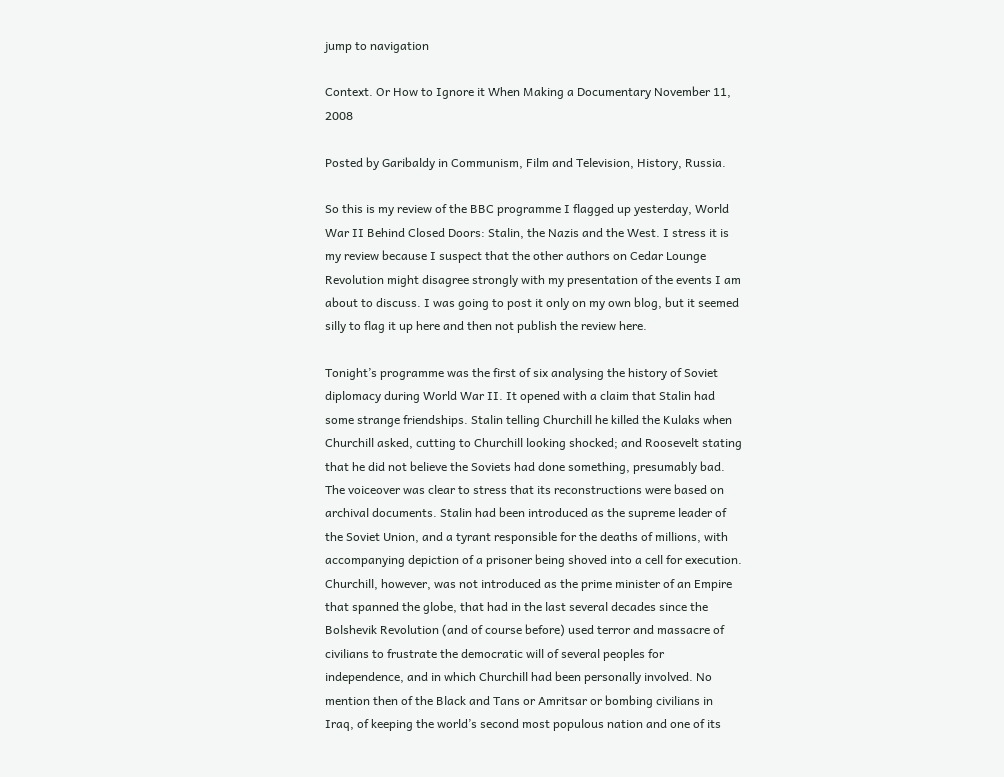jump to navigation

Context. Or How to Ignore it When Making a Documentary November 11, 2008

Posted by Garibaldy in Communism, Film and Television, History, Russia.

So this is my review of the BBC programme I flagged up yesterday, World War II Behind Closed Doors: Stalin, the Nazis and the West. I stress it is my review because I suspect that the other authors on Cedar Lounge Revolution might disagree strongly with my presentation of the events I am about to discuss. I was going to post it only on my own blog, but it seemed silly to flag it up here and then not publish the review here.

Tonight’s programme was the first of six analysing the history of Soviet diplomacy during World War II. It opened with a claim that Stalin had some strange friendships. Stalin telling Churchill he killed the Kulaks when Churchill asked, cutting to Churchill looking shocked; and Roosevelt stating that he did not believe the Soviets had done something, presumably bad. The voiceover was clear to stress that its reconstructions were based on archival documents. Stalin had been introduced as the supreme leader of the Soviet Union, and a tyrant responsible for the deaths of millions, with accompanying depiction of a prisoner being shoved into a cell for execution. Churchill, however, was not introduced as the prime minister of an Empire that spanned the globe, that had in the last several decades since the Bolshevik Revolution (and of course before) used terror and massacre of civilians to frustrate the democratic will of several peoples for independence, and in which Churchill had been personally involved. No mention then of the Black and Tans or Amritsar or bombing civilians in Iraq, of keeping the world’s second most populous nation and one of its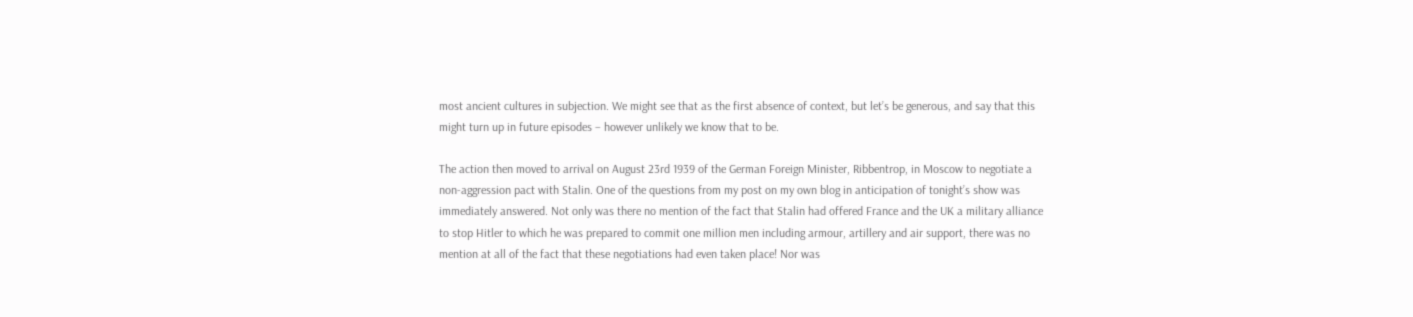most ancient cultures in subjection. We might see that as the first absence of context, but let’s be generous, and say that this might turn up in future episodes – however unlikely we know that to be.

The action then moved to arrival on August 23rd 1939 of the German Foreign Minister, Ribbentrop, in Moscow to negotiate a non-aggression pact with Stalin. One of the questions from my post on my own blog in anticipation of tonight’s show was immediately answered. Not only was there no mention of the fact that Stalin had offered France and the UK a military alliance to stop Hitler to which he was prepared to commit one million men including armour, artillery and air support, there was no mention at all of the fact that these negotiations had even taken place! Nor was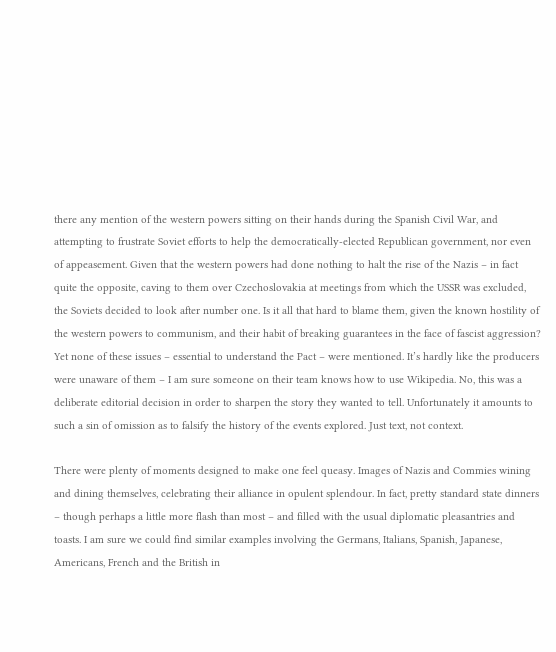there any mention of the western powers sitting on their hands during the Spanish Civil War, and attempting to frustrate Soviet efforts to help the democratically-elected Republican government, nor even of appeasement. Given that the western powers had done nothing to halt the rise of the Nazis – in fact quite the opposite, caving to them over Czechoslovakia at meetings from which the USSR was excluded, the Soviets decided to look after number one. Is it all that hard to blame them, given the known hostility of the western powers to communism, and their habit of breaking guarantees in the face of fascist aggression? Yet none of these issues – essential to understand the Pact – were mentioned. It’s hardly like the producers were unaware of them – I am sure someone on their team knows how to use Wikipedia. No, this was a deliberate editorial decision in order to sharpen the story they wanted to tell. Unfortunately it amounts to such a sin of omission as to falsify the history of the events explored. Just text, not context.

There were plenty of moments designed to make one feel queasy. Images of Nazis and Commies wining and dining themselves, celebrating their alliance in opulent splendour. In fact, pretty standard state dinners – though perhaps a little more flash than most – and filled with the usual diplomatic pleasantries and toasts. I am sure we could find similar examples involving the Germans, Italians, Spanish, Japanese, Americans, French and the British in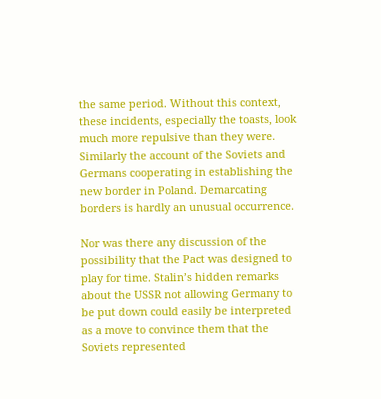the same period. Without this context, these incidents, especially the toasts, look much more repulsive than they were. Similarly the account of the Soviets and Germans cooperating in establishing the new border in Poland. Demarcating borders is hardly an unusual occurrence.

Nor was there any discussion of the possibility that the Pact was designed to play for time. Stalin’s hidden remarks about the USSR not allowing Germany to be put down could easily be interpreted as a move to convince them that the Soviets represented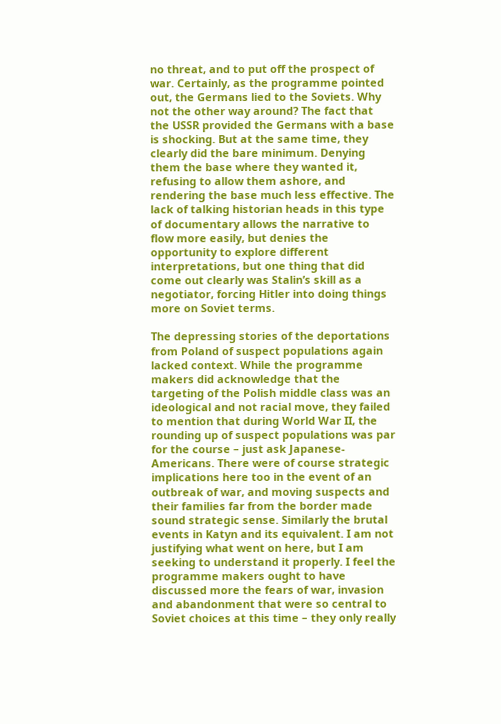no threat, and to put off the prospect of war. Certainly, as the programme pointed out, the Germans lied to the Soviets. Why not the other way around? The fact that the USSR provided the Germans with a base is shocking. But at the same time, they clearly did the bare minimum. Denying them the base where they wanted it, refusing to allow them ashore, and rendering the base much less effective. The lack of talking historian heads in this type of documentary allows the narrative to flow more easily, but denies the opportunity to explore different interpretations, but one thing that did come out clearly was Stalin’s skill as a negotiator, forcing Hitler into doing things more on Soviet terms.

The depressing stories of the deportations from Poland of suspect populations again lacked context. While the programme makers did acknowledge that the targeting of the Polish middle class was an ideological and not racial move, they failed to mention that during World War II, the rounding up of suspect populations was par for the course – just ask Japanese-Americans. There were of course strategic implications here too in the event of an outbreak of war, and moving suspects and their families far from the border made sound strategic sense. Similarly the brutal events in Katyn and its equivalent. I am not justifying what went on here, but I am seeking to understand it properly. I feel the programme makers ought to have discussed more the fears of war, invasion and abandonment that were so central to Soviet choices at this time – they only really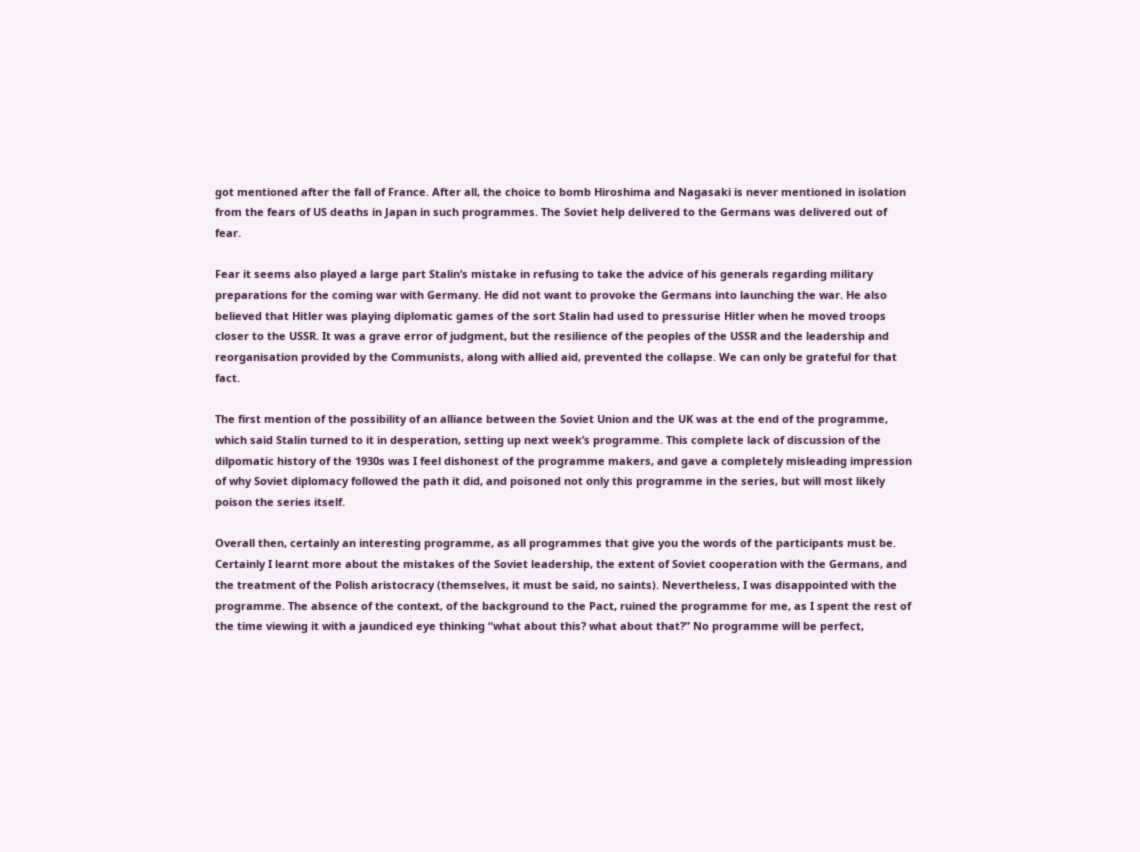got mentioned after the fall of France. After all, the choice to bomb Hiroshima and Nagasaki is never mentioned in isolation from the fears of US deaths in Japan in such programmes. The Soviet help delivered to the Germans was delivered out of fear.

Fear it seems also played a large part Stalin’s mistake in refusing to take the advice of his generals regarding military preparations for the coming war with Germany. He did not want to provoke the Germans into launching the war. He also believed that Hitler was playing diplomatic games of the sort Stalin had used to pressurise Hitler when he moved troops closer to the USSR. It was a grave error of judgment, but the resilience of the peoples of the USSR and the leadership and reorganisation provided by the Communists, along with allied aid, prevented the collapse. We can only be grateful for that fact.

The first mention of the possibility of an alliance between the Soviet Union and the UK was at the end of the programme, which said Stalin turned to it in desperation, setting up next week’s programme. This complete lack of discussion of the dilpomatic history of the 1930s was I feel dishonest of the programme makers, and gave a completely misleading impression of why Soviet diplomacy followed the path it did, and poisoned not only this programme in the series, but will most likely poison the series itself.

Overall then, certainly an interesting programme, as all programmes that give you the words of the participants must be. Certainly I learnt more about the mistakes of the Soviet leadership, the extent of Soviet cooperation with the Germans, and the treatment of the Polish aristocracy (themselves, it must be said, no saints). Nevertheless, I was disappointed with the programme. The absence of the context, of the background to the Pact, ruined the programme for me, as I spent the rest of the time viewing it with a jaundiced eye thinking “what about this? what about that?” No programme will be perfect,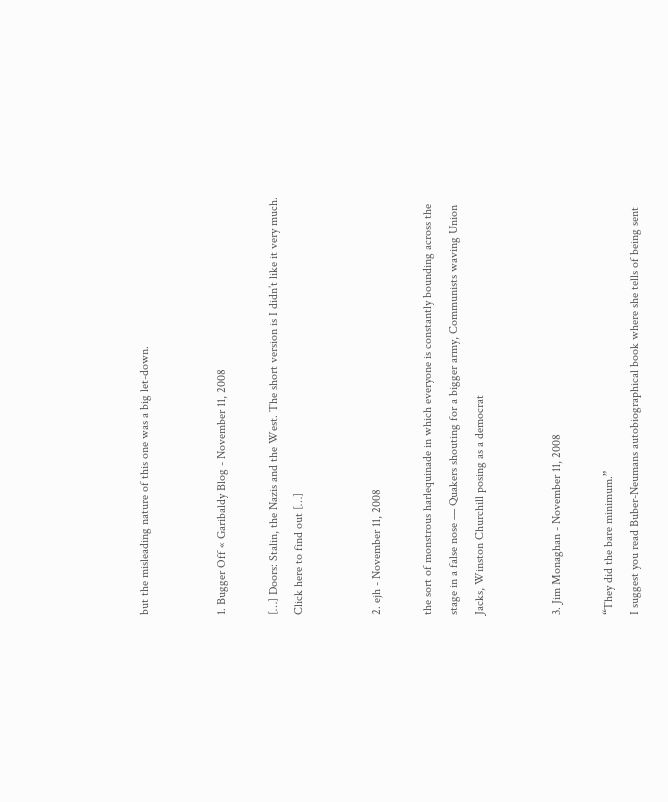but the misleading nature of this one was a big let-down.


1. Bugger Off « Garibaldy Blog - November 11, 2008

[…] Doors: Stalin, the Nazis and the West. The short version is I didn’t like it very much. Click here to find out […]


2. ejh - November 11, 2008

the sort of monstrous harlequinade in which everyone is constantly bounding across the stage in a false nose — Quakers shouting for a bigger army, Communists waving Union Jacks, Winston Churchill posing as a democrat


3. Jim Monaghan - November 11, 2008

“They did the bare minimum.”
I suggest you read Buber-Neumans autobiographical book where she tells of being sent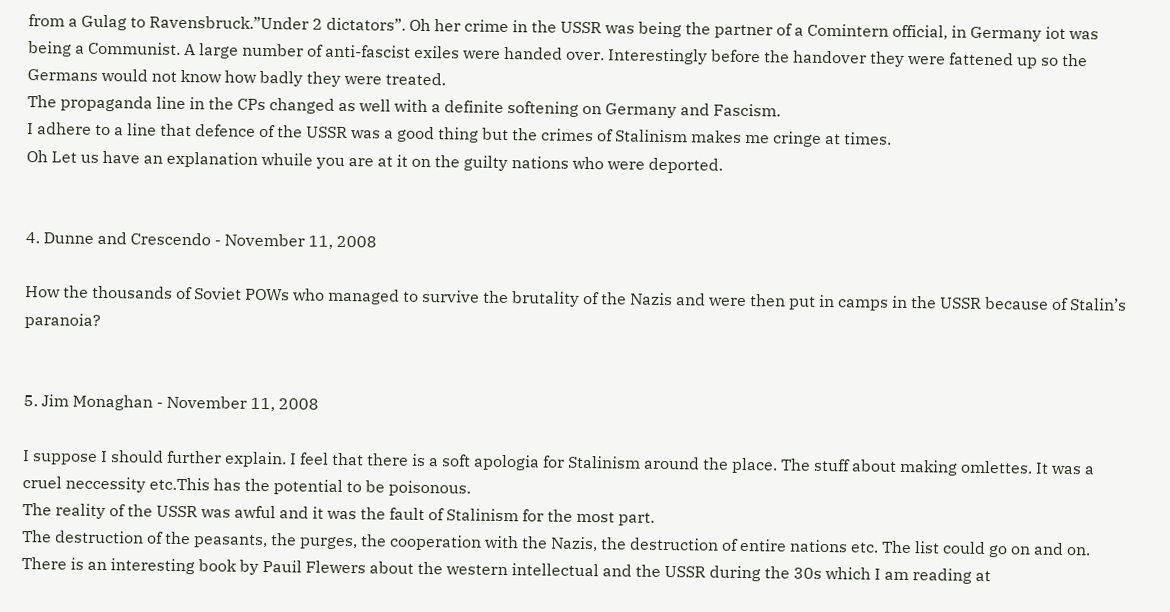from a Gulag to Ravensbruck.”Under 2 dictators”. Oh her crime in the USSR was being the partner of a Comintern official, in Germany iot was being a Communist. A large number of anti-fascist exiles were handed over. Interestingly before the handover they were fattened up so the Germans would not know how badly they were treated.
The propaganda line in the CPs changed as well with a definite softening on Germany and Fascism.
I adhere to a line that defence of the USSR was a good thing but the crimes of Stalinism makes me cringe at times.
Oh Let us have an explanation whuile you are at it on the guilty nations who were deported.


4. Dunne and Crescendo - November 11, 2008

How the thousands of Soviet POWs who managed to survive the brutality of the Nazis and were then put in camps in the USSR because of Stalin’s paranoia?


5. Jim Monaghan - November 11, 2008

I suppose I should further explain. I feel that there is a soft apologia for Stalinism around the place. The stuff about making omlettes. It was a cruel neccessity etc.This has the potential to be poisonous.
The reality of the USSR was awful and it was the fault of Stalinism for the most part.
The destruction of the peasants, the purges, the cooperation with the Nazis, the destruction of entire nations etc. The list could go on and on. There is an interesting book by Pauil Flewers about the western intellectual and the USSR during the 30s which I am reading at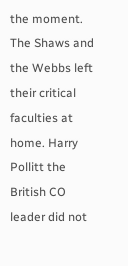the moment. The Shaws and the Webbs left their critical faculties at home. Harry Pollitt the British CO leader did not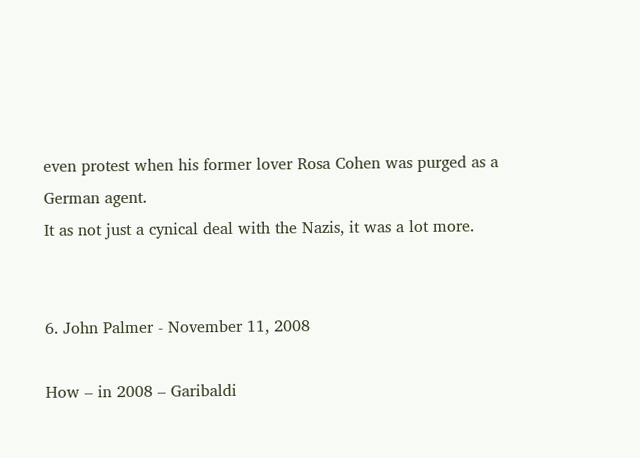even protest when his former lover Rosa Cohen was purged as a German agent.
It as not just a cynical deal with the Nazis, it was a lot more.


6. John Palmer - November 11, 2008

How – in 2008 – Garibaldi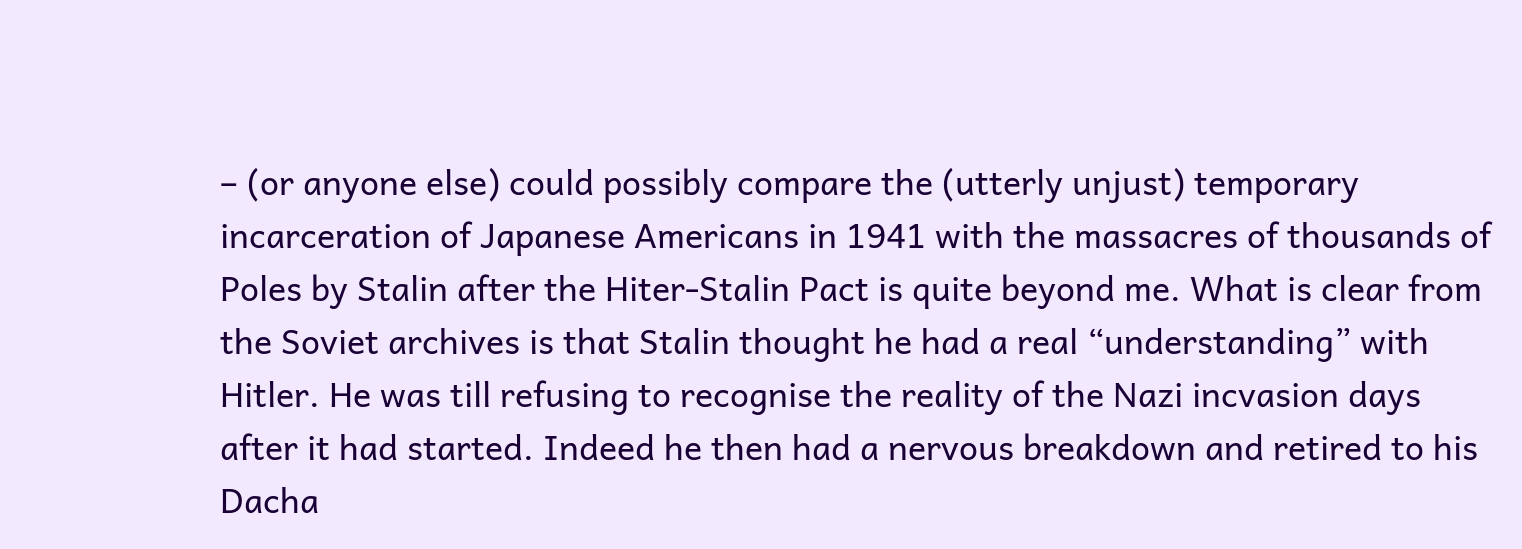– (or anyone else) could possibly compare the (utterly unjust) temporary incarceration of Japanese Americans in 1941 with the massacres of thousands of Poles by Stalin after the Hiter-Stalin Pact is quite beyond me. What is clear from the Soviet archives is that Stalin thought he had a real “understanding” with Hitler. He was till refusing to recognise the reality of the Nazi incvasion days after it had started. Indeed he then had a nervous breakdown and retired to his Dacha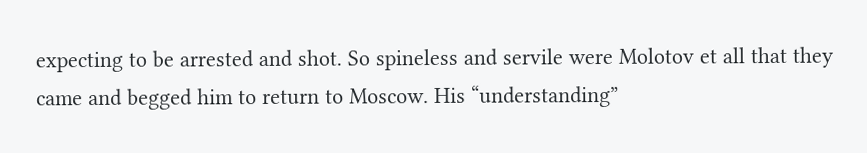expecting to be arrested and shot. So spineless and servile were Molotov et all that they came and begged him to return to Moscow. His “understanding”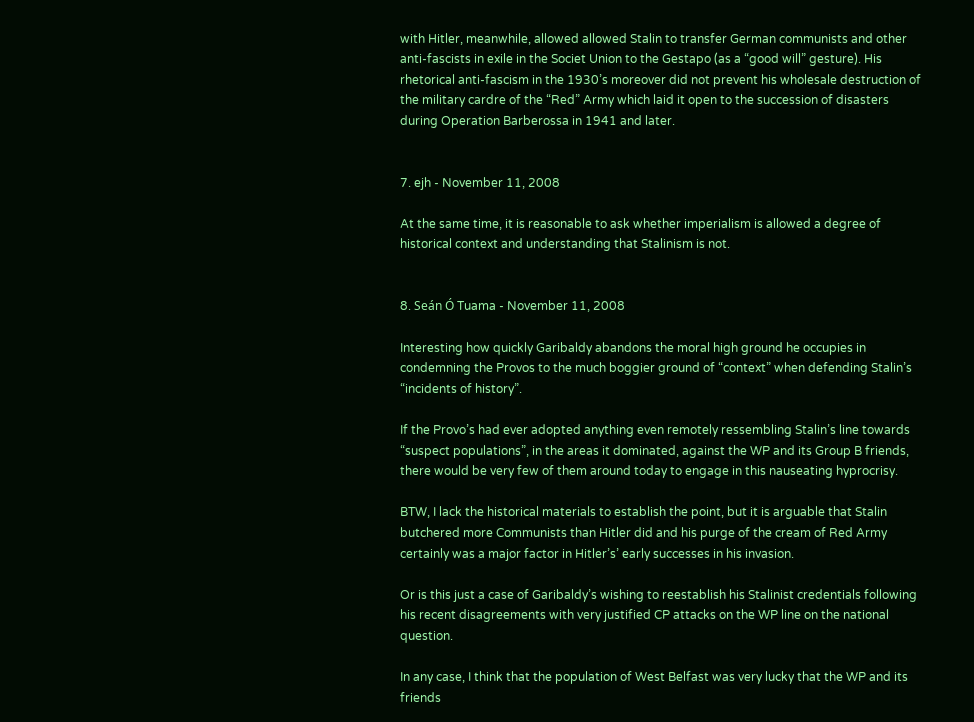with Hitler, meanwhile, allowed allowed Stalin to transfer German communists and other anti-fascists in exile in the Societ Union to the Gestapo (as a “good will” gesture). His rhetorical anti-fascism in the 1930’s moreover did not prevent his wholesale destruction of the military cardre of the “Red” Army which laid it open to the succession of disasters during Operation Barberossa in 1941 and later.


7. ejh - November 11, 2008

At the same time, it is reasonable to ask whether imperialism is allowed a degree of historical context and understanding that Stalinism is not.


8. Seán Ó Tuama - November 11, 2008

Interesting how quickly Garibaldy abandons the moral high ground he occupies in condemning the Provos to the much boggier ground of “context” when defending Stalin’s “incidents of history”.

If the Provo’s had ever adopted anything even remotely ressembling Stalin’s line towards “suspect populations”, in the areas it dominated, against the WP and its Group B friends, there would be very few of them around today to engage in this nauseating hyprocrisy.

BTW, I lack the historical materials to establish the point, but it is arguable that Stalin butchered more Communists than Hitler did and his purge of the cream of Red Army certainly was a major factor in Hitler’s’ early successes in his invasion.

Or is this just a case of Garibaldy’s wishing to reestablish his Stalinist credentials following his recent disagreements with very justified CP attacks on the WP line on the national question.

In any case, I think that the population of West Belfast was very lucky that the WP and its friends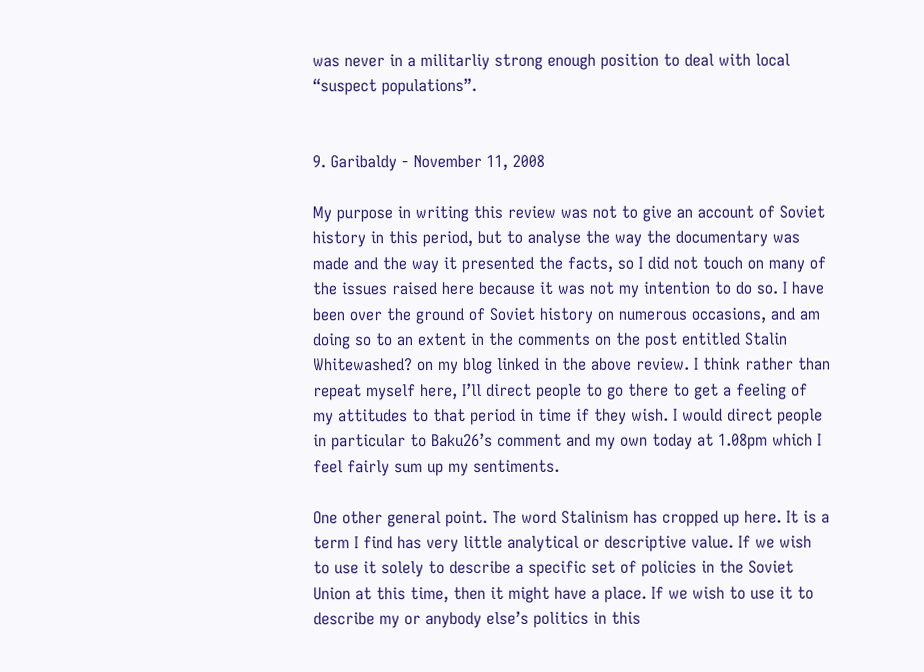was never in a militarliy strong enough position to deal with local “suspect populations”.


9. Garibaldy - November 11, 2008

My purpose in writing this review was not to give an account of Soviet history in this period, but to analyse the way the documentary was made and the way it presented the facts, so I did not touch on many of the issues raised here because it was not my intention to do so. I have been over the ground of Soviet history on numerous occasions, and am doing so to an extent in the comments on the post entitled Stalin Whitewashed? on my blog linked in the above review. I think rather than repeat myself here, I’ll direct people to go there to get a feeling of my attitudes to that period in time if they wish. I would direct people in particular to Baku26’s comment and my own today at 1.08pm which I feel fairly sum up my sentiments.

One other general point. The word Stalinism has cropped up here. It is a term I find has very little analytical or descriptive value. If we wish to use it solely to describe a specific set of policies in the Soviet Union at this time, then it might have a place. If we wish to use it to describe my or anybody else’s politics in this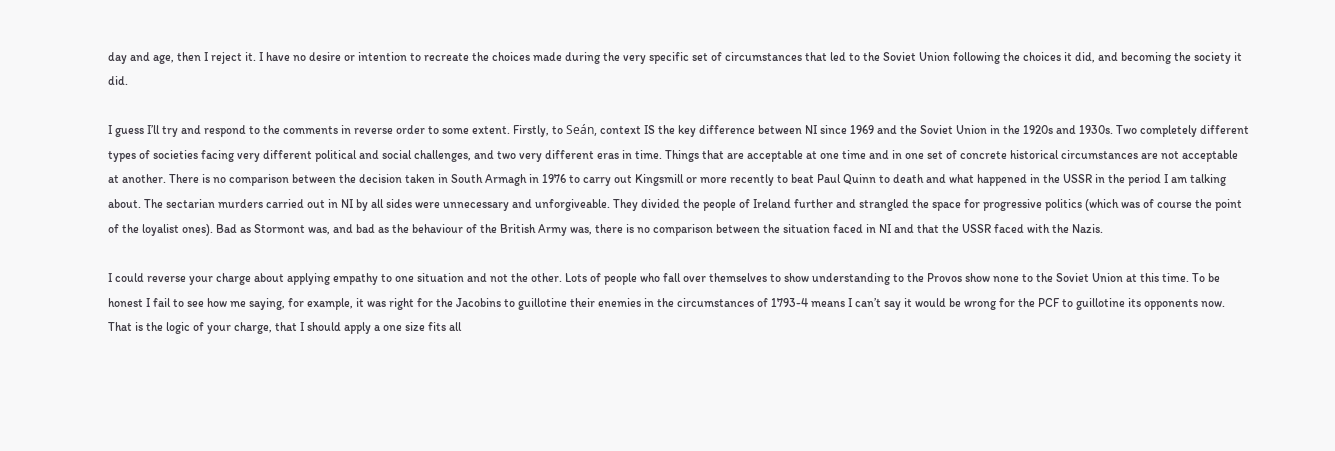day and age, then I reject it. I have no desire or intention to recreate the choices made during the very specific set of circumstances that led to the Soviet Union following the choices it did, and becoming the society it did.

I guess I’ll try and respond to the comments in reverse order to some extent. Firstly, to Seán, context IS the key difference between NI since 1969 and the Soviet Union in the 1920s and 1930s. Two completely different types of societies facing very different political and social challenges, and two very different eras in time. Things that are acceptable at one time and in one set of concrete historical circumstances are not acceptable at another. There is no comparison between the decision taken in South Armagh in 1976 to carry out Kingsmill or more recently to beat Paul Quinn to death and what happened in the USSR in the period I am talking about. The sectarian murders carried out in NI by all sides were unnecessary and unforgiveable. They divided the people of Ireland further and strangled the space for progressive politics (which was of course the point of the loyalist ones). Bad as Stormont was, and bad as the behaviour of the British Army was, there is no comparison between the situation faced in NI and that the USSR faced with the Nazis.

I could reverse your charge about applying empathy to one situation and not the other. Lots of people who fall over themselves to show understanding to the Provos show none to the Soviet Union at this time. To be honest I fail to see how me saying, for example, it was right for the Jacobins to guillotine their enemies in the circumstances of 1793-4 means I can’t say it would be wrong for the PCF to guillotine its opponents now. That is the logic of your charge, that I should apply a one size fits all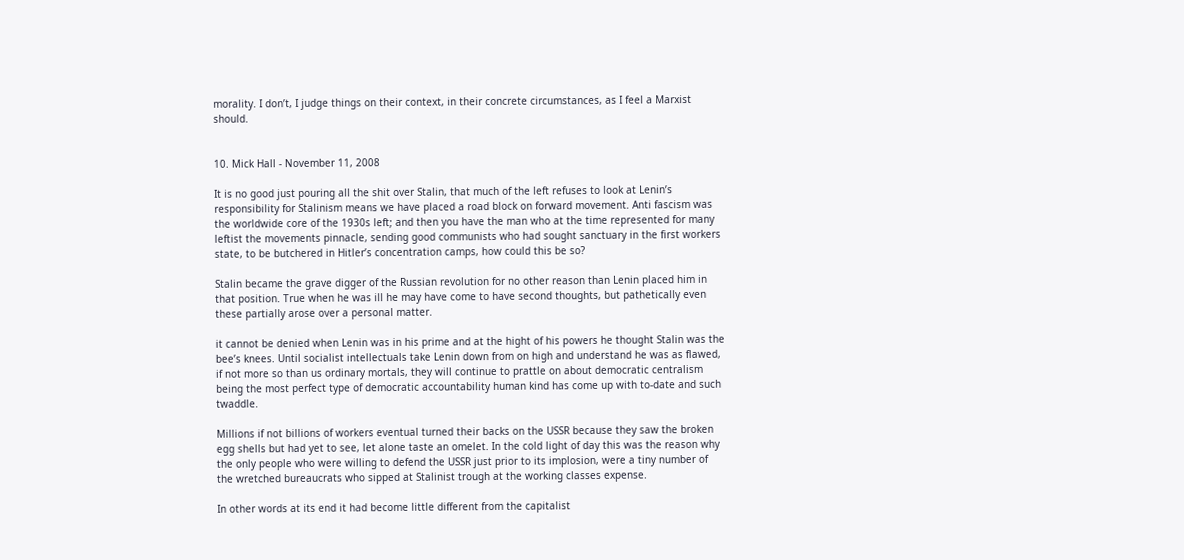morality. I don’t, I judge things on their context, in their concrete circumstances, as I feel a Marxist should.


10. Mick Hall - November 11, 2008

It is no good just pouring all the shit over Stalin, that much of the left refuses to look at Lenin’s responsibility for Stalinism means we have placed a road block on forward movement. Anti fascism was the worldwide core of the 1930s left; and then you have the man who at the time represented for many leftist the movements pinnacle, sending good communists who had sought sanctuary in the first workers state, to be butchered in Hitler’s concentration camps, how could this be so?

Stalin became the grave digger of the Russian revolution for no other reason than Lenin placed him in that position. True when he was ill he may have come to have second thoughts, but pathetically even these partially arose over a personal matter.

it cannot be denied when Lenin was in his prime and at the hight of his powers he thought Stalin was the bee’s knees. Until socialist intellectuals take Lenin down from on high and understand he was as flawed, if not more so than us ordinary mortals, they will continue to prattle on about democratic centralism being the most perfect type of democratic accountability human kind has come up with to-date and such twaddle.

Millions if not billions of workers eventual turned their backs on the USSR because they saw the broken egg shells but had yet to see, let alone taste an omelet. In the cold light of day this was the reason why the only people who were willing to defend the USSR just prior to its implosion, were a tiny number of the wretched bureaucrats who sipped at Stalinist trough at the working classes expense.

In other words at its end it had become little different from the capitalist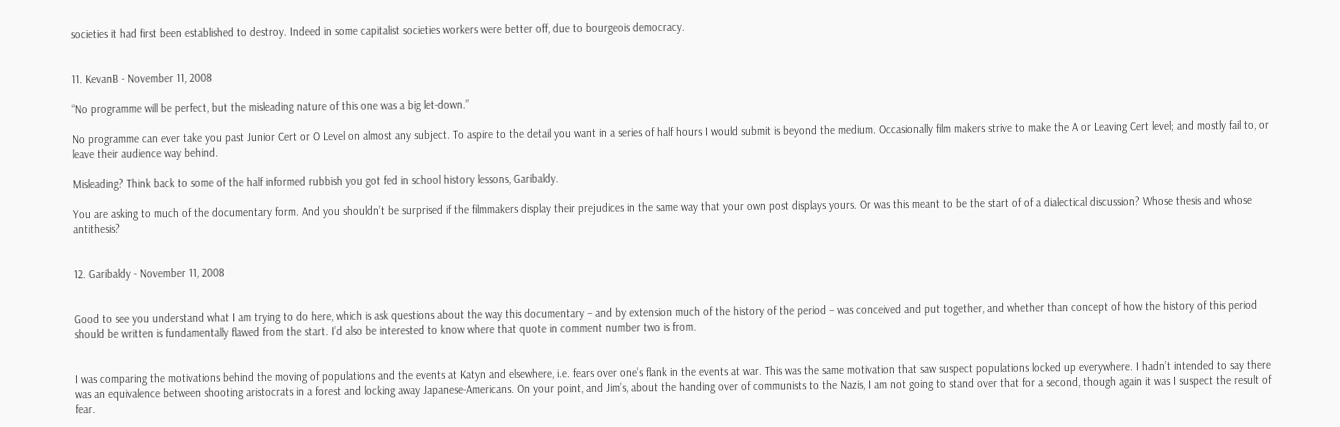societies it had first been established to destroy. Indeed in some capitalist societies workers were better off, due to bourgeois democracy.


11. KevanB - November 11, 2008

“No programme will be perfect, but the misleading nature of this one was a big let-down.”

No programme can ever take you past Junior Cert or O Level on almost any subject. To aspire to the detail you want in a series of half hours I would submit is beyond the medium. Occasionally film makers strive to make the A or Leaving Cert level; and mostly fail to, or leave their audience way behind.

Misleading? Think back to some of the half informed rubbish you got fed in school history lessons, Garibaldy.

You are asking to much of the documentary form. And you shouldn’t be surprised if the filmmakers display their prejudices in the same way that your own post displays yours. Or was this meant to be the start of of a dialectical discussion? Whose thesis and whose antithesis?


12. Garibaldy - November 11, 2008


Good to see you understand what I am trying to do here, which is ask questions about the way this documentary – and by extension much of the history of the period – was conceived and put together, and whether than concept of how the history of this period should be written is fundamentally flawed from the start. I’d also be interested to know where that quote in comment number two is from.


I was comparing the motivations behind the moving of populations and the events at Katyn and elsewhere, i.e. fears over one’s flank in the events at war. This was the same motivation that saw suspect populations locked up everywhere. I hadn’t intended to say there was an equivalence between shooting aristocrats in a forest and locking away Japanese-Americans. On your point, and Jim’s, about the handing over of communists to the Nazis, I am not going to stand over that for a second, though again it was I suspect the result of fear.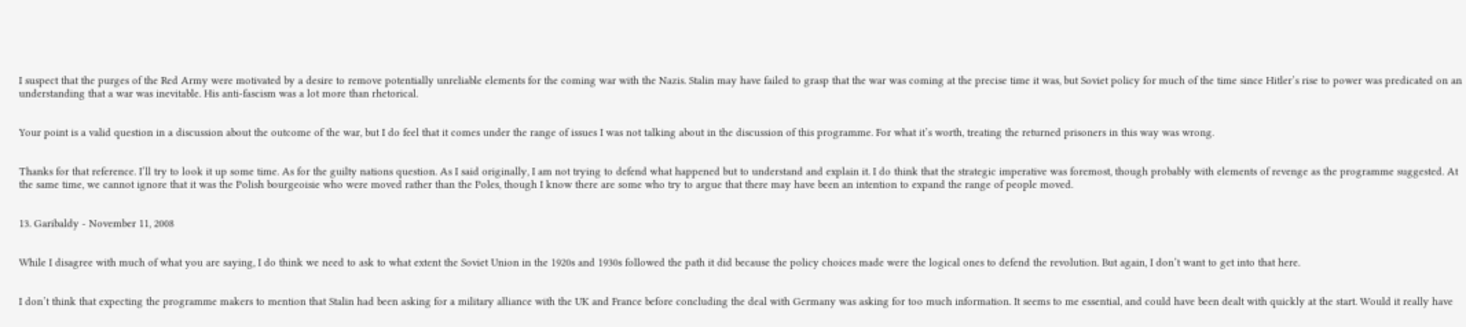I suspect that the purges of the Red Army were motivated by a desire to remove potentially unreliable elements for the coming war with the Nazis. Stalin may have failed to grasp that the war was coming at the precise time it was, but Soviet policy for much of the time since Hitler’s rise to power was predicated on an understanding that a war was inevitable. His anti-fascism was a lot more than rhetorical.


Your point is a valid question in a discussion about the outcome of the war, but I do feel that it comes under the range of issues I was not talking about in the discussion of this programme. For what it’s worth, treating the returned prisoners in this way was wrong.


Thanks for that reference. I’ll try to look it up some time. As for the guilty nations question. As I said originally, I am not trying to defend what happened but to understand and explain it. I do think that the strategic imperative was foremost, though probably with elements of revenge as the programme suggested. At the same time, we cannot ignore that it was the Polish bourgeoisie who were moved rather than the Poles, though I know there are some who try to argue that there may have been an intention to expand the range of people moved.


13. Garibaldy - November 11, 2008


While I disagree with much of what you are saying, I do think we need to ask to what extent the Soviet Union in the 1920s and 1930s followed the path it did because the policy choices made were the logical ones to defend the revolution. But again, I don’t want to get into that here.


I don’t think that expecting the programme makers to mention that Stalin had been asking for a military alliance with the UK and France before concluding the deal with Germany was asking for too much information. It seems to me essential, and could have been dealt with quickly at the start. Would it really have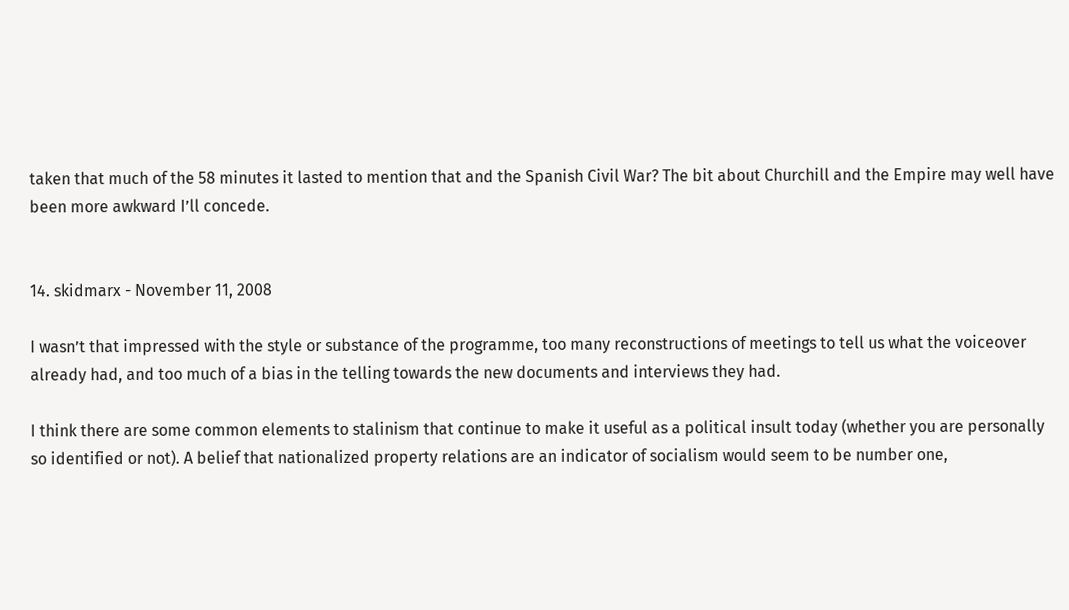taken that much of the 58 minutes it lasted to mention that and the Spanish Civil War? The bit about Churchill and the Empire may well have been more awkward I’ll concede.


14. skidmarx - November 11, 2008

I wasn’t that impressed with the style or substance of the programme, too many reconstructions of meetings to tell us what the voiceover already had, and too much of a bias in the telling towards the new documents and interviews they had.

I think there are some common elements to stalinism that continue to make it useful as a political insult today (whether you are personally so identified or not). A belief that nationalized property relations are an indicator of socialism would seem to be number one,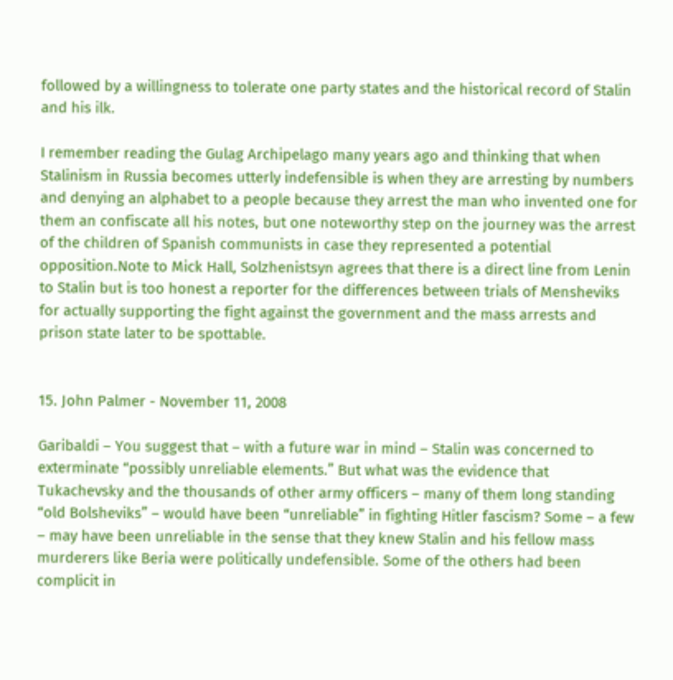followed by a willingness to tolerate one party states and the historical record of Stalin and his ilk.

I remember reading the Gulag Archipelago many years ago and thinking that when Stalinism in Russia becomes utterly indefensible is when they are arresting by numbers and denying an alphabet to a people because they arrest the man who invented one for them an confiscate all his notes, but one noteworthy step on the journey was the arrest of the children of Spanish communists in case they represented a potential opposition.Note to Mick Hall, Solzhenistsyn agrees that there is a direct line from Lenin to Stalin but is too honest a reporter for the differences between trials of Mensheviks for actually supporting the fight against the government and the mass arrests and prison state later to be spottable.


15. John Palmer - November 11, 2008

Garibaldi – You suggest that – with a future war in mind – Stalin was concerned to exterminate “possibly unreliable elements.” But what was the evidence that Tukachevsky and the thousands of other army officers – many of them long standing “old Bolsheviks” – would have been “unreliable” in fighting Hitler fascism? Some – a few – may have been unreliable in the sense that they knew Stalin and his fellow mass murderers like Beria were politically undefensible. Some of the others had been complicit in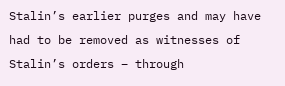Stalin’s earlier purges and may have had to be removed as witnesses of Stalin’s orders – through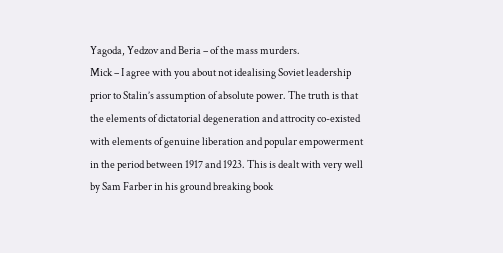Yagoda, Yedzov and Beria – of the mass murders.
Mick – I agree with you about not idealising Soviet leadership prior to Stalin’s assumption of absolute power. The truth is that the elements of dictatorial degeneration and attrocity co-existed with elements of genuine liberation and popular empowerment in the period between 1917 and 1923. This is dealt with very well by Sam Farber in his ground breaking book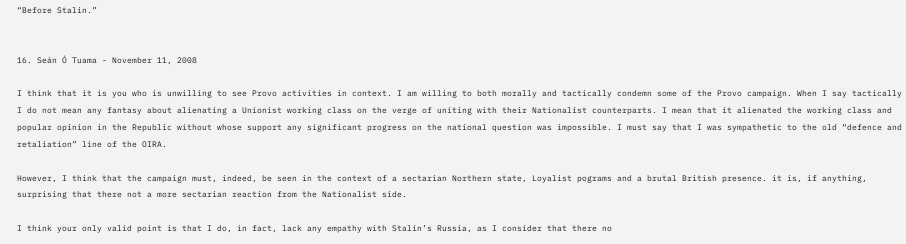“Before Stalin.”


16. Seán Ó Tuama - November 11, 2008

I think that it is you who is unwilling to see Provo activities in context. I am willing to both morally and tactically condemn some of the Provo campaign. When I say tactically I do not mean any fantasy about alienating a Unionist working class on the verge of uniting with their Nationalist counterparts. I mean that it alienated the working class and popular opinion in the Republic without whose support any significant progress on the national question was impossible. I must say that I was sympathetic to the old “defence and retaliation” line of the OIRA.

However, I think that the campaign must, indeed, be seen in the context of a sectarian Northern state, Loyalist pograms and a brutal British presence. it is, if anything, surprising that there not a more sectarian reaction from the Nationalist side.

I think your only valid point is that I do, in fact, lack any empathy with Stalin’s Russia, as I consider that there no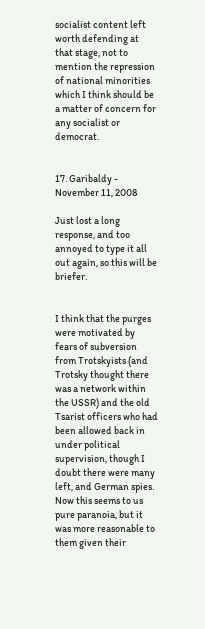socialist content left worth defending at that stage, not to mention the repression of national minorities which I think should be a matter of concern for any socialist or democrat.


17. Garibaldy - November 11, 2008

Just lost a long response, and too annoyed to type it all out again, so this will be briefer.


I think that the purges were motivated by fears of subversion from Trotskyists (and Trotsky thought there was a network within the USSR) and the old Tsarist officers who had been allowed back in under political supervision, though I doubt there were many left, and German spies. Now this seems to us pure paranoia, but it was more reasonable to them given their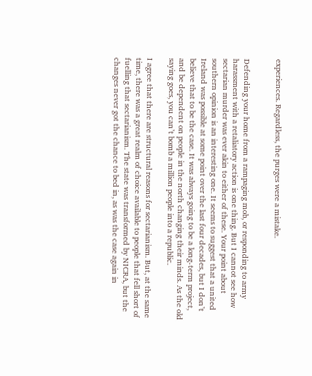experiences. Regardless, the purges were a mistake.


Defending your home from a rampaging mob, or responding to army harassment with a retaliatory action is one thing. But I cannot see how sectarian murder was ever akin to either of these. Your point about southern opinion is an interesting one. It seems to suggest that a united Ireland was possible at some point over the last four decades, but I don’t believe that to be the case. It was always going to be a long-term project, and be dependent on people in the north changing their minds. As the old saying goes, you can’t bomb a million people into a republic.

I agree that there are structural reasons for sectarianism. But, at the same time, there was a great realm of choice available to people that fell short of fuelling that sectarianism. The state was transformed by NICRA, but the changes never got the chance to bed in, as was the case again in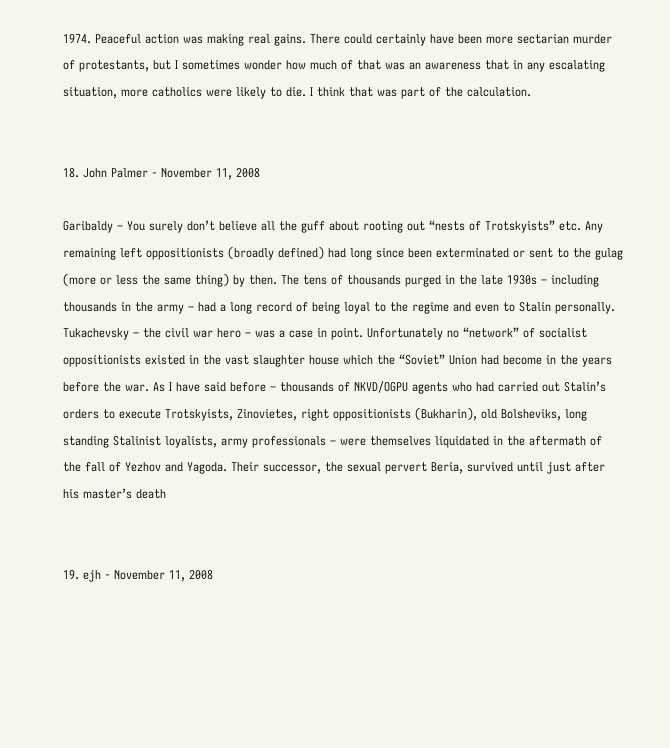1974. Peaceful action was making real gains. There could certainly have been more sectarian murder of protestants, but I sometimes wonder how much of that was an awareness that in any escalating situation, more catholics were likely to die. I think that was part of the calculation.


18. John Palmer - November 11, 2008

Garibaldy – You surely don’t believe all the guff about rooting out “nests of Trotskyists” etc. Any remaining left oppositionists (broadly defined) had long since been exterminated or sent to the gulag (more or less the same thing) by then. The tens of thousands purged in the late 1930s – including thousands in the army – had a long record of being loyal to the regime and even to Stalin personally. Tukachevsky – the civil war hero – was a case in point. Unfortunately no “network” of socialist oppositionists existed in the vast slaughter house which the “Soviet” Union had become in the years before the war. As I have said before – thousands of NKVD/OGPU agents who had carried out Stalin’s orders to execute Trotskyists, Zinovietes, right oppositionists (Bukharin), old Bolsheviks, long standing Stalinist loyalists, army professionals – were themselves liquidated in the aftermath of the fall of Yezhov and Yagoda. Their successor, the sexual pervert Beria, survived until just after his master’s death


19. ejh - November 11, 2008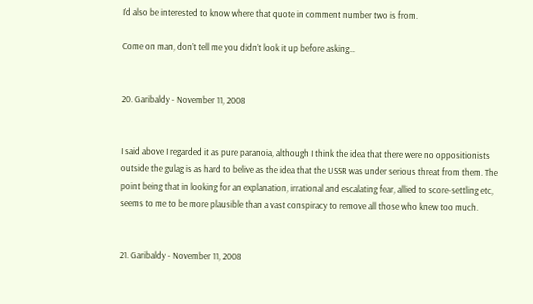I’d also be interested to know where that quote in comment number two is from.

Come on man, don’t tell me you didn’t look it up before asking…


20. Garibaldy - November 11, 2008


I said above I regarded it as pure paranoia, although I think the idea that there were no oppositionists outside the gulag is as hard to belive as the idea that the USSR was under serious threat from them. The point being that in looking for an explanation, irrational and escalating fear, allied to score-settling etc, seems to me to be more plausible than a vast conspiracy to remove all those who knew too much.


21. Garibaldy - November 11, 2008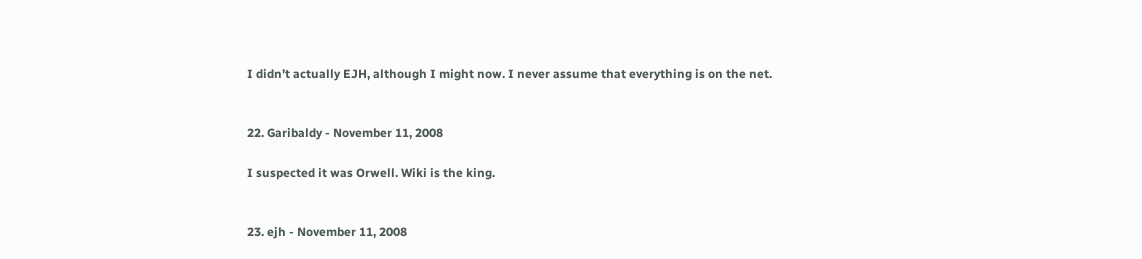I didn’t actually EJH, although I might now. I never assume that everything is on the net.


22. Garibaldy - November 11, 2008

I suspected it was Orwell. Wiki is the king.


23. ejh - November 11, 2008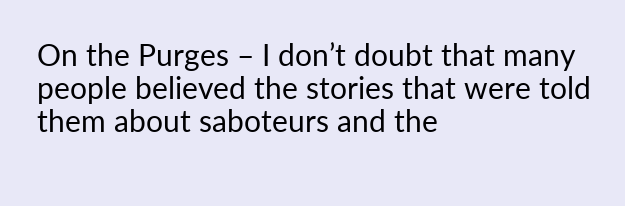On the Purges – I don’t doubt that many people believed the stories that were told them about saboteurs and the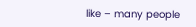like – many people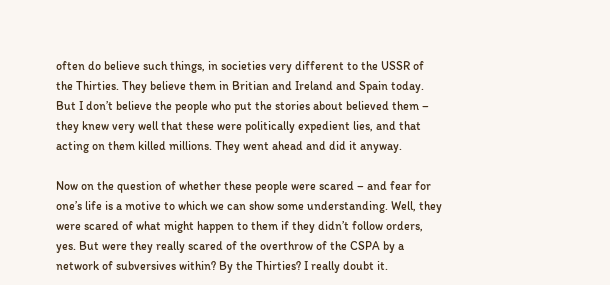often do believe such things, in societies very different to the USSR of the Thirties. They believe them in Britian and Ireland and Spain today. But I don’t believe the people who put the stories about believed them – they knew very well that these were politically expedient lies, and that acting on them killed millions. They went ahead and did it anyway.

Now on the question of whether these people were scared – and fear for one’s life is a motive to which we can show some understanding. Well, they were scared of what might happen to them if they didn’t follow orders, yes. But were they really scared of the overthrow of the CSPA by a network of subversives within? By the Thirties? I really doubt it.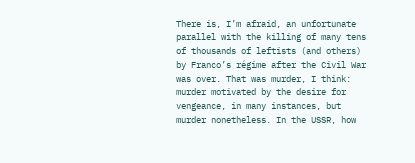There is, I’m afraid, an unfortunate parallel with the killing of many tens of thousands of leftists (and others) by Franco’s régime after the Civil War was over. That was murder, I think: murder motivated by the desire for vengeance, in many instances, but murder nonetheless. In the USSR, how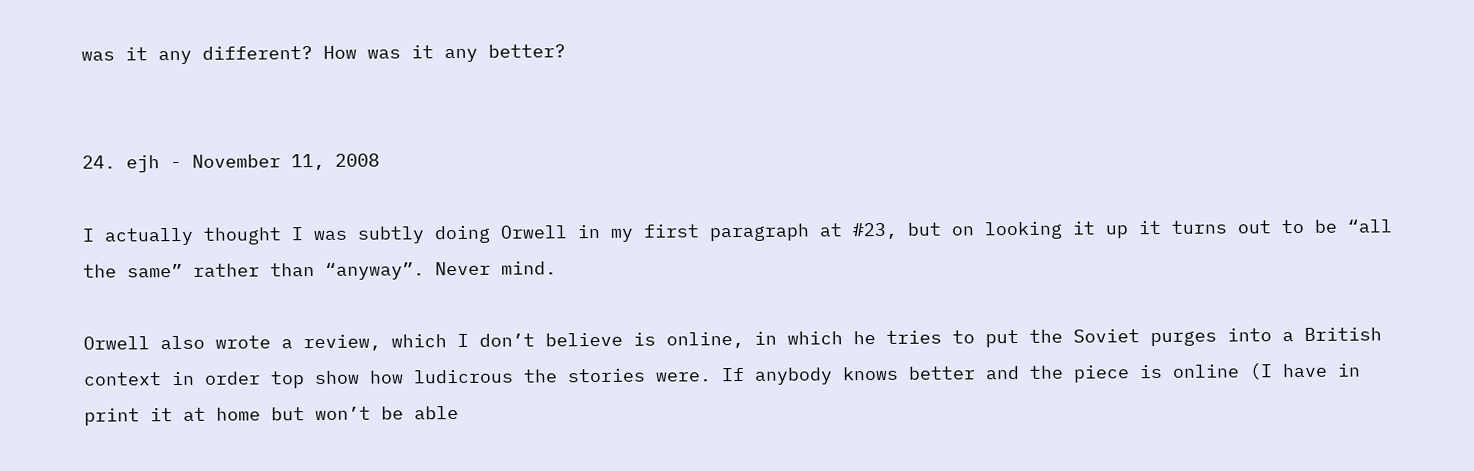was it any different? How was it any better?


24. ejh - November 11, 2008

I actually thought I was subtly doing Orwell in my first paragraph at #23, but on looking it up it turns out to be “all the same” rather than “anyway”. Never mind.

Orwell also wrote a review, which I don’t believe is online, in which he tries to put the Soviet purges into a British context in order top show how ludicrous the stories were. If anybody knows better and the piece is online (I have in print it at home but won’t be able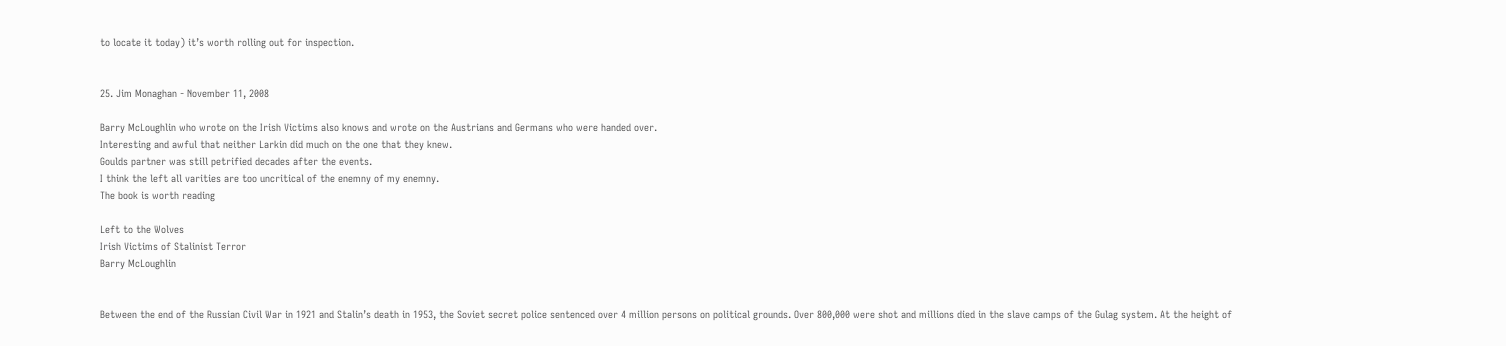to locate it today) it’s worth rolling out for inspection.


25. Jim Monaghan - November 11, 2008

Barry McLoughlin who wrote on the Irish Victims also knows and wrote on the Austrians and Germans who were handed over.
Interesting and awful that neither Larkin did much on the one that they knew.
Goulds partner was still petrified decades after the events.
I think the left all varities are too uncritical of the enemny of my enemny.
The book is worth reading

Left to the Wolves
Irish Victims of Stalinist Terror
Barry McLoughlin


Between the end of the Russian Civil War in 1921 and Stalin’s death in 1953, the Soviet secret police sentenced over 4 million persons on political grounds. Over 800,000 were shot and millions died in the slave camps of the Gulag system. At the height of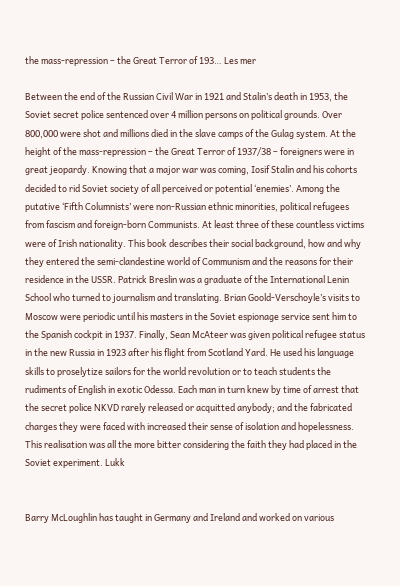the mass-repression – the Great Terror of 193… Les mer

Between the end of the Russian Civil War in 1921 and Stalin’s death in 1953, the Soviet secret police sentenced over 4 million persons on political grounds. Over 800,000 were shot and millions died in the slave camps of the Gulag system. At the height of the mass-repression – the Great Terror of 1937/38 – foreigners were in great jeopardy. Knowing that a major war was coming, Iosif Stalin and his cohorts decided to rid Soviet society of all perceived or potential ‘enemies’. Among the putative ‘Fifth Columnists’ were non-Russian ethnic minorities, political refugees from fascism and foreign-born Communists. At least three of these countless victims were of Irish nationality. This book describes their social background, how and why they entered the semi-clandestine world of Communism and the reasons for their residence in the USSR. Patrick Breslin was a graduate of the International Lenin School who turned to journalism and translating. Brian Goold-Verschoyle’s visits to Moscow were periodic until his masters in the Soviet espionage service sent him to the Spanish cockpit in 1937. Finally, Sean McAteer was given political refugee status in the new Russia in 1923 after his flight from Scotland Yard. He used his language skills to proselytize sailors for the world revolution or to teach students the rudiments of English in exotic Odessa. Each man in turn knew by time of arrest that the secret police NKVD rarely released or acquitted anybody; and the fabricated charges they were faced with increased their sense of isolation and hopelessness. This realisation was all the more bitter considering the faith they had placed in the Soviet experiment. Lukk


Barry McLoughlin has taught in Germany and Ireland and worked on various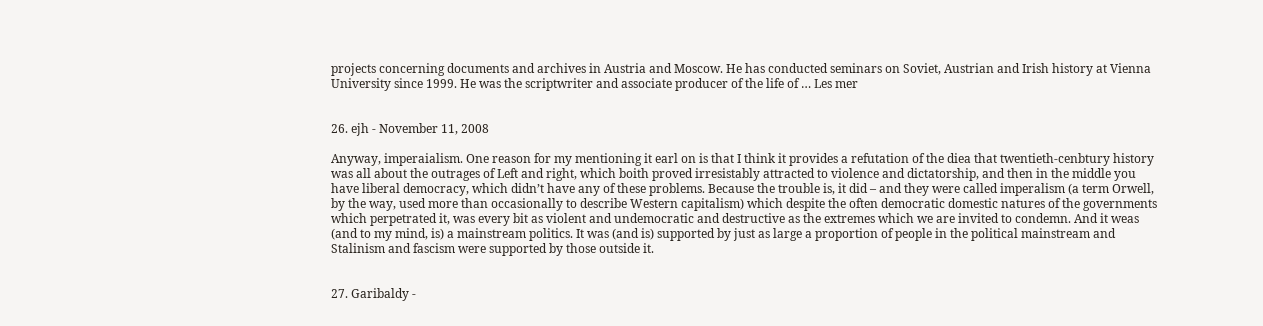projects concerning documents and archives in Austria and Moscow. He has conducted seminars on Soviet, Austrian and Irish history at Vienna University since 1999. He was the scriptwriter and associate producer of the life of … Les mer


26. ejh - November 11, 2008

Anyway, imperaialism. One reason for my mentioning it earl on is that I think it provides a refutation of the diea that twentieth-cenbtury history was all about the outrages of Left and right, which boith proved irresistably attracted to violence and dictatorship, and then in the middle you have liberal democracy, which didn’t have any of these problems. Because the trouble is, it did – and they were called imperalism (a term Orwell, by the way, used more than occasionally to describe Western capitalism) which despite the often democratic domestic natures of the governments which perpetrated it, was every bit as violent and undemocratic and destructive as the extremes which we are invited to condemn. And it weas (and to my mind, is) a mainstream politics. It was (and is) supported by just as large a proportion of people in the political mainstream and Stalinism and fascism were supported by those outside it.


27. Garibaldy -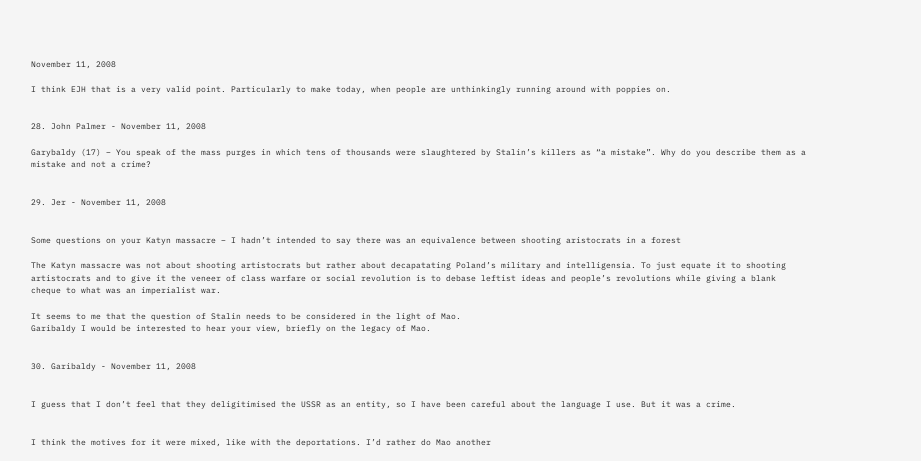November 11, 2008

I think EJH that is a very valid point. Particularly to make today, when people are unthinkingly running around with poppies on.


28. John Palmer - November 11, 2008

Garybaldy (17) – You speak of the mass purges in which tens of thousands were slaughtered by Stalin’s killers as “a mistake”. Why do you describe them as a mistake and not a crime?


29. Jer - November 11, 2008


Some questions on your Katyn massacre – I hadn’t intended to say there was an equivalence between shooting aristocrats in a forest

The Katyn massacre was not about shooting artistocrats but rather about decapatating Poland’s military and intelligensia. To just equate it to shooting artistocrats and to give it the veneer of class warfare or social revolution is to debase leftist ideas and people’s revolutions while giving a blank cheque to what was an imperialist war.

It seems to me that the question of Stalin needs to be considered in the light of Mao.
Garibaldy I would be interested to hear your view, briefly on the legacy of Mao.


30. Garibaldy - November 11, 2008


I guess that I don’t feel that they deligitimised the USSR as an entity, so I have been careful about the language I use. But it was a crime.


I think the motives for it were mixed, like with the deportations. I’d rather do Mao another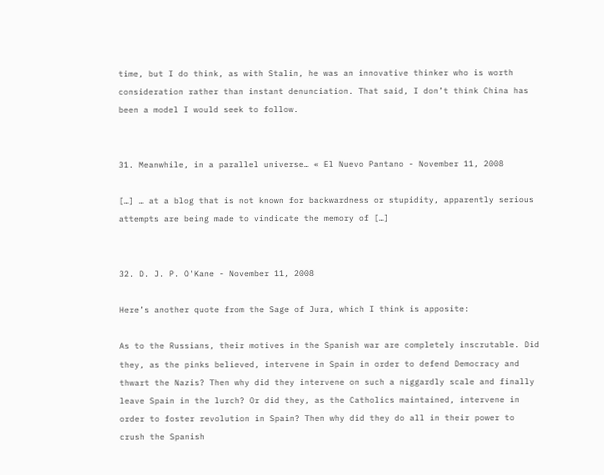time, but I do think, as with Stalin, he was an innovative thinker who is worth consideration rather than instant denunciation. That said, I don’t think China has been a model I would seek to follow.


31. Meanwhile, in a parallel universe… « El Nuevo Pantano - November 11, 2008

[…] … at a blog that is not known for backwardness or stupidity, apparently serious attempts are being made to vindicate the memory of […]


32. D. J. P. O'Kane - November 11, 2008

Here’s another quote from the Sage of Jura, which I think is apposite:

As to the Russians, their motives in the Spanish war are completely inscrutable. Did they, as the pinks believed, intervene in Spain in order to defend Democracy and thwart the Nazis? Then why did they intervene on such a niggardly scale and finally leave Spain in the lurch? Or did they, as the Catholics maintained, intervene in order to foster revolution in Spain? Then why did they do all in their power to crush the Spanish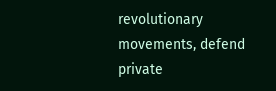revolutionary movements, defend private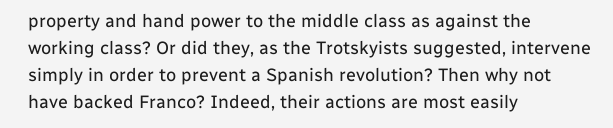property and hand power to the middle class as against the working class? Or did they, as the Trotskyists suggested, intervene simply in order to prevent a Spanish revolution? Then why not have backed Franco? Indeed, their actions are most easily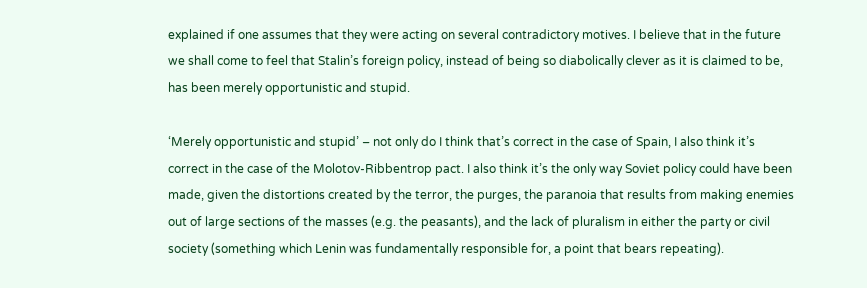explained if one assumes that they were acting on several contradictory motives. I believe that in the future we shall come to feel that Stalin’s foreign policy, instead of being so diabolically clever as it is claimed to be, has been merely opportunistic and stupid.

‘Merely opportunistic and stupid’ – not only do I think that’s correct in the case of Spain, I also think it’s correct in the case of the Molotov-Ribbentrop pact. I also think it’s the only way Soviet policy could have been made, given the distortions created by the terror, the purges, the paranoia that results from making enemies out of large sections of the masses (e.g. the peasants), and the lack of pluralism in either the party or civil society (something which Lenin was fundamentally responsible for, a point that bears repeating).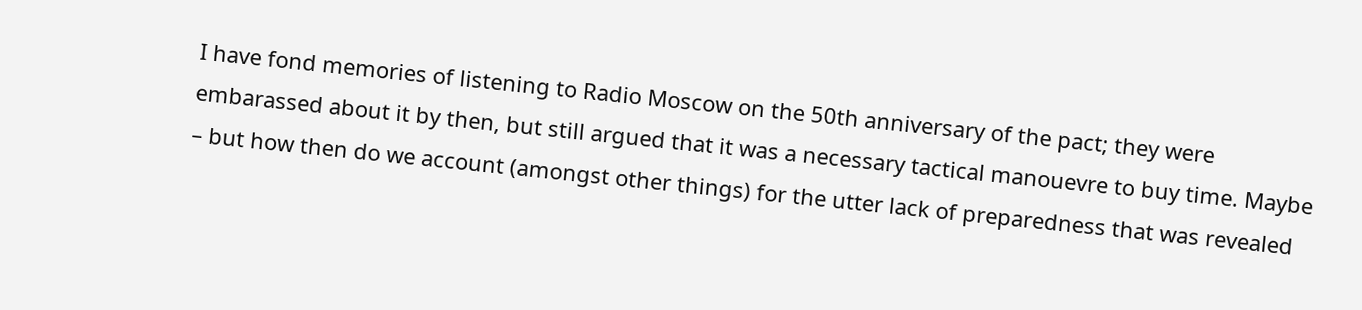I have fond memories of listening to Radio Moscow on the 50th anniversary of the pact; they were embarassed about it by then, but still argued that it was a necessary tactical manouevre to buy time. Maybe – but how then do we account (amongst other things) for the utter lack of preparedness that was revealed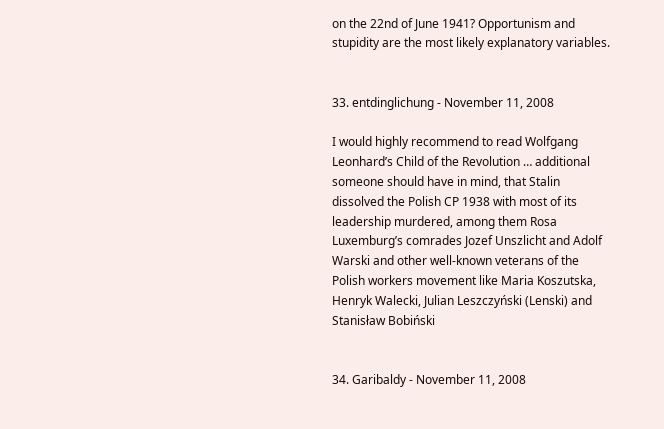on the 22nd of June 1941? Opportunism and stupidity are the most likely explanatory variables.


33. entdinglichung - November 11, 2008

I would highly recommend to read Wolfgang Leonhard’s Child of the Revolution … additional someone should have in mind, that Stalin dissolved the Polish CP 1938 with most of its leadership murdered, among them Rosa Luxemburg’s comrades Jozef Unszlicht and Adolf Warski and other well-known veterans of the Polish workers movement like Maria Koszutska, Henryk Walecki, Julian Leszczyński (Lenski) and Stanisław Bobiński


34. Garibaldy - November 11, 2008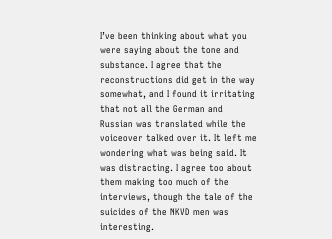I’ve been thinking about what you were saying about the tone and substance. I agree that the reconstructions did get in the way somewhat, and I found it irritating that not all the German and Russian was translated while the voiceover talked over it. It left me wondering what was being said. It was distracting. I agree too about them making too much of the interviews, though the tale of the suicides of the NKVD men was interesting.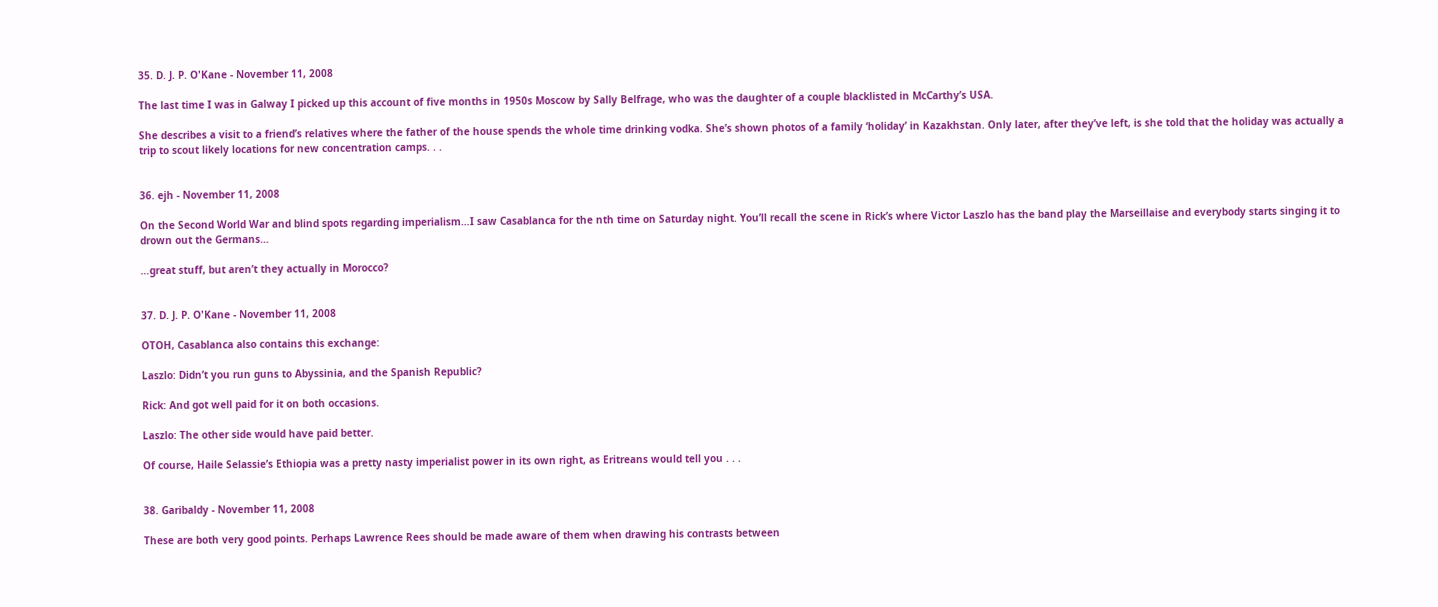35. D. J. P. O'Kane - November 11, 2008

The last time I was in Galway I picked up this account of five months in 1950s Moscow by Sally Belfrage, who was the daughter of a couple blacklisted in McCarthy’s USA.

She describes a visit to a friend’s relatives where the father of the house spends the whole time drinking vodka. She’s shown photos of a family ‘holiday’ in Kazakhstan. Only later, after they’ve left, is she told that the holiday was actually a trip to scout likely locations for new concentration camps. . .


36. ejh - November 11, 2008

On the Second World War and blind spots regarding imperialism…I saw Casablanca for the nth time on Saturday night. You’ll recall the scene in Rick’s where Victor Laszlo has the band play the Marseillaise and everybody starts singing it to drown out the Germans…

…great stuff, but aren’t they actually in Morocco?


37. D. J. P. O'Kane - November 11, 2008

OTOH, Casablanca also contains this exchange:

Laszlo: Didn’t you run guns to Abyssinia, and the Spanish Republic?

Rick: And got well paid for it on both occasions.

Laszlo: The other side would have paid better.

Of course, Haile Selassie’s Ethiopia was a pretty nasty imperialist power in its own right, as Eritreans would tell you . . .


38. Garibaldy - November 11, 2008

These are both very good points. Perhaps Lawrence Rees should be made aware of them when drawing his contrasts between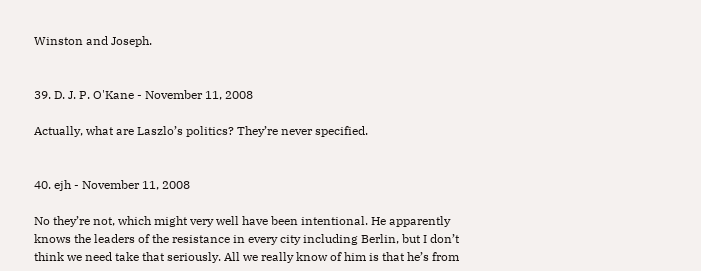Winston and Joseph.


39. D. J. P. O'Kane - November 11, 2008

Actually, what are Laszlo’s politics? They’re never specified.


40. ejh - November 11, 2008

No they’re not, which might very well have been intentional. He apparently knows the leaders of the resistance in every city including Berlin, but I don’t think we need take that seriously. All we really know of him is that he’s from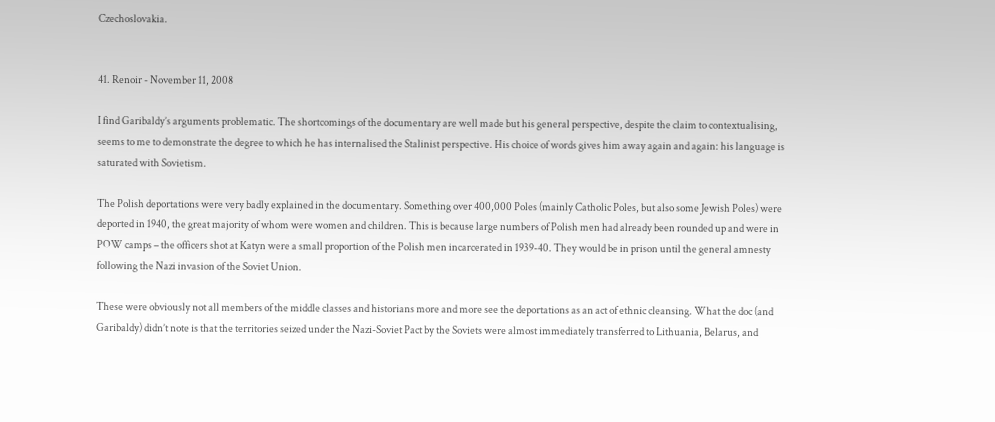Czechoslovakia.


41. Renoir - November 11, 2008

I find Garibaldy’s arguments problematic. The shortcomings of the documentary are well made but his general perspective, despite the claim to contextualising, seems to me to demonstrate the degree to which he has internalised the Stalinist perspective. His choice of words gives him away again and again: his language is saturated with Sovietism.

The Polish deportations were very badly explained in the documentary. Something over 400,000 Poles (mainly Catholic Poles, but also some Jewish Poles) were deported in 1940, the great majority of whom were women and children. This is because large numbers of Polish men had already been rounded up and were in POW camps – the officers shot at Katyn were a small proportion of the Polish men incarcerated in 1939-40. They would be in prison until the general amnesty following the Nazi invasion of the Soviet Union.

These were obviously not all members of the middle classes and historians more and more see the deportations as an act of ethnic cleansing. What the doc (and Garibaldy) didn’t note is that the territories seized under the Nazi-Soviet Pact by the Soviets were almost immediately transferred to Lithuania, Belarus, and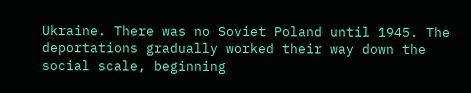Ukraine. There was no Soviet Poland until 1945. The deportations gradually worked their way down the social scale, beginning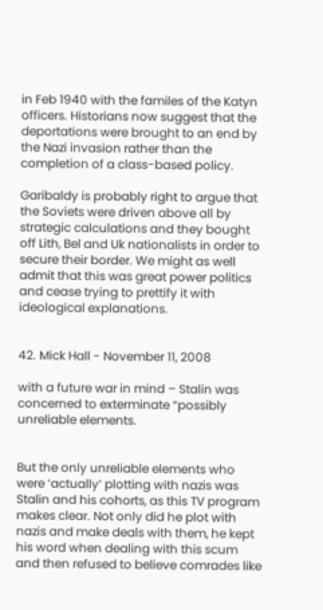in Feb 1940 with the familes of the Katyn officers. Historians now suggest that the deportations were brought to an end by the Nazi invasion rather than the completion of a class-based policy.

Garibaldy is probably right to argue that the Soviets were driven above all by strategic calculations and they bought off Lith, Bel and Uk nationalists in order to secure their border. We might as well admit that this was great power politics and cease trying to prettify it with ideological explanations.


42. Mick Hall - November 11, 2008

with a future war in mind – Stalin was concerned to exterminate “possibly unreliable elements.


But the only unreliable elements who were ‘actually’ plotting with nazis was Stalin and his cohorts, as this TV program makes clear. Not only did he plot with nazis and make deals with them, he kept his word when dealing with this scum and then refused to believe comrades like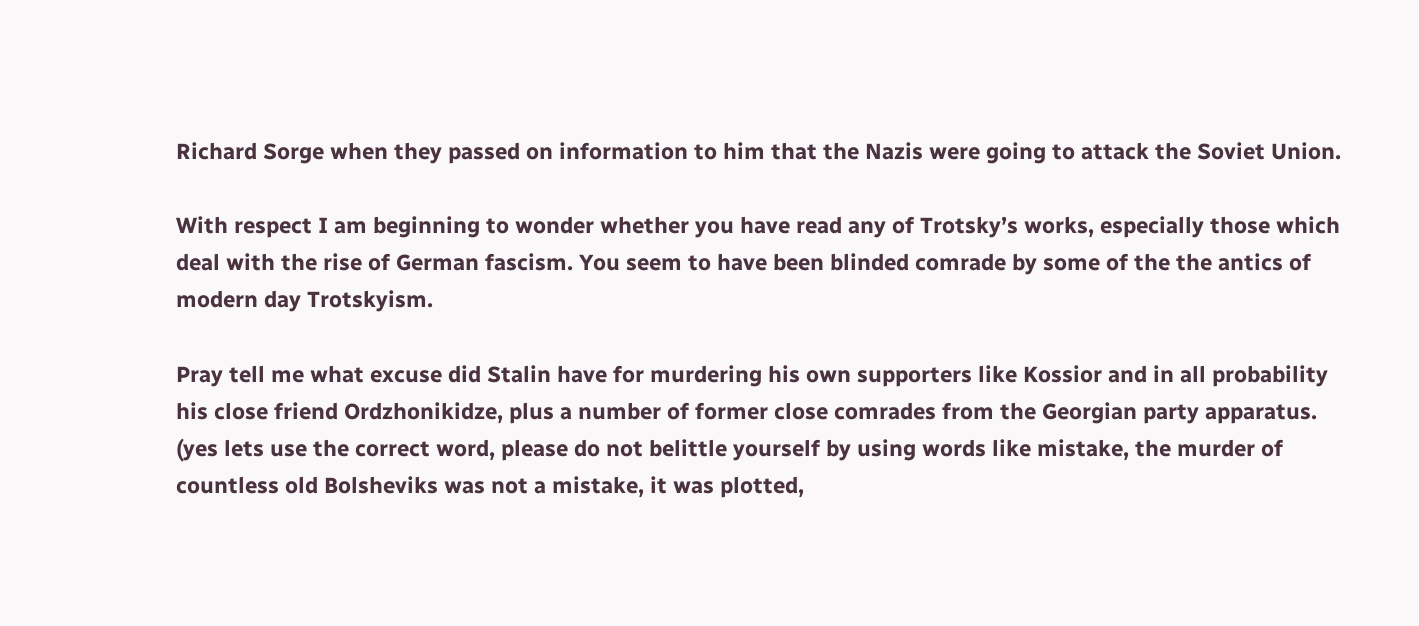Richard Sorge when they passed on information to him that the Nazis were going to attack the Soviet Union.

With respect I am beginning to wonder whether you have read any of Trotsky’s works, especially those which deal with the rise of German fascism. You seem to have been blinded comrade by some of the the antics of modern day Trotskyism.

Pray tell me what excuse did Stalin have for murdering his own supporters like Kossior and in all probability his close friend Ordzhonikidze, plus a number of former close comrades from the Georgian party apparatus. (yes lets use the correct word, please do not belittle yourself by using words like mistake, the murder of countless old Bolsheviks was not a mistake, it was plotted,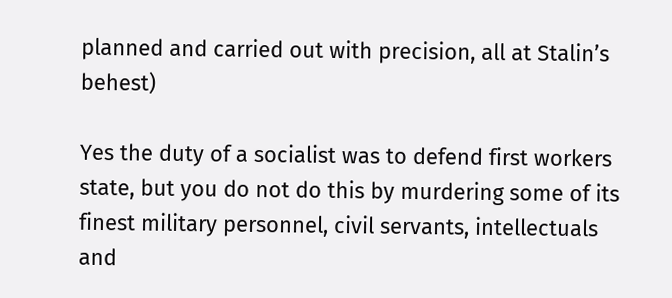planned and carried out with precision, all at Stalin’s behest)

Yes the duty of a socialist was to defend first workers state, but you do not do this by murdering some of its finest military personnel, civil servants, intellectuals and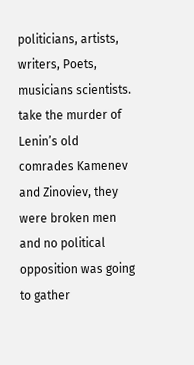politicians, artists, writers, Poets, musicians scientists. take the murder of Lenin’s old comrades Kamenev and Zinoviev, they were broken men and no political opposition was going to gather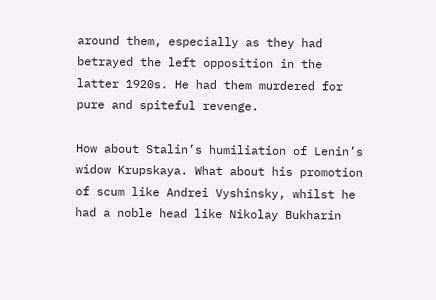around them, especially as they had betrayed the left opposition in the latter 1920s. He had them murdered for pure and spiteful revenge.

How about Stalin’s humiliation of Lenin’s widow Krupskaya. What about his promotion of scum like Andrei Vyshinsky, whilst he had a noble head like Nikolay Bukharin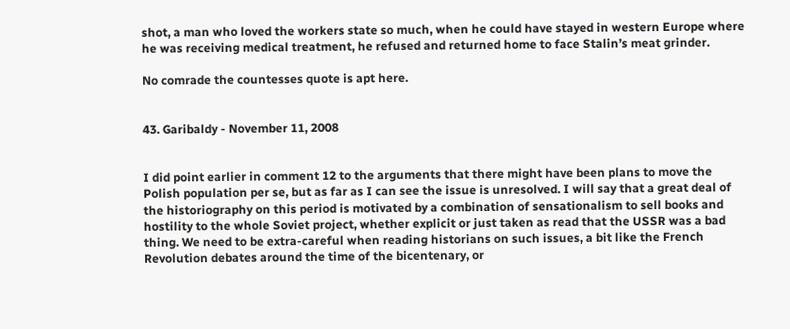shot, a man who loved the workers state so much, when he could have stayed in western Europe where he was receiving medical treatment, he refused and returned home to face Stalin’s meat grinder.

No comrade the countesses quote is apt here.


43. Garibaldy - November 11, 2008


I did point earlier in comment 12 to the arguments that there might have been plans to move the Polish population per se, but as far as I can see the issue is unresolved. I will say that a great deal of the historiography on this period is motivated by a combination of sensationalism to sell books and hostility to the whole Soviet project, whether explicit or just taken as read that the USSR was a bad thing. We need to be extra-careful when reading historians on such issues, a bit like the French Revolution debates around the time of the bicentenary, or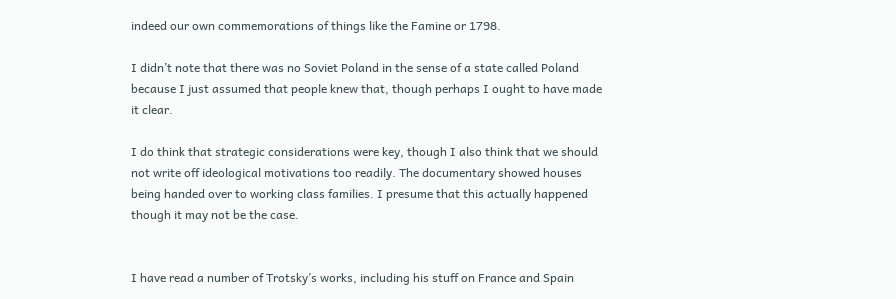indeed our own commemorations of things like the Famine or 1798.

I didn’t note that there was no Soviet Poland in the sense of a state called Poland because I just assumed that people knew that, though perhaps I ought to have made it clear.

I do think that strategic considerations were key, though I also think that we should not write off ideological motivations too readily. The documentary showed houses being handed over to working class families. I presume that this actually happened though it may not be the case.


I have read a number of Trotsky’s works, including his stuff on France and Spain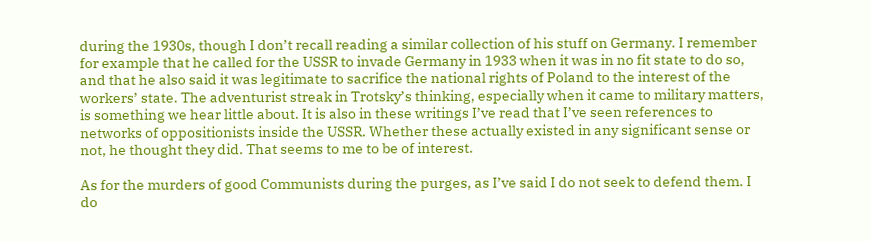during the 1930s, though I don’t recall reading a similar collection of his stuff on Germany. I remember for example that he called for the USSR to invade Germany in 1933 when it was in no fit state to do so, and that he also said it was legitimate to sacrifice the national rights of Poland to the interest of the workers’ state. The adventurist streak in Trotsky’s thinking, especially when it came to military matters, is something we hear little about. It is also in these writings I’ve read that I’ve seen references to networks of oppositionists inside the USSR. Whether these actually existed in any significant sense or not, he thought they did. That seems to me to be of interest.

As for the murders of good Communists during the purges, as I’ve said I do not seek to defend them. I do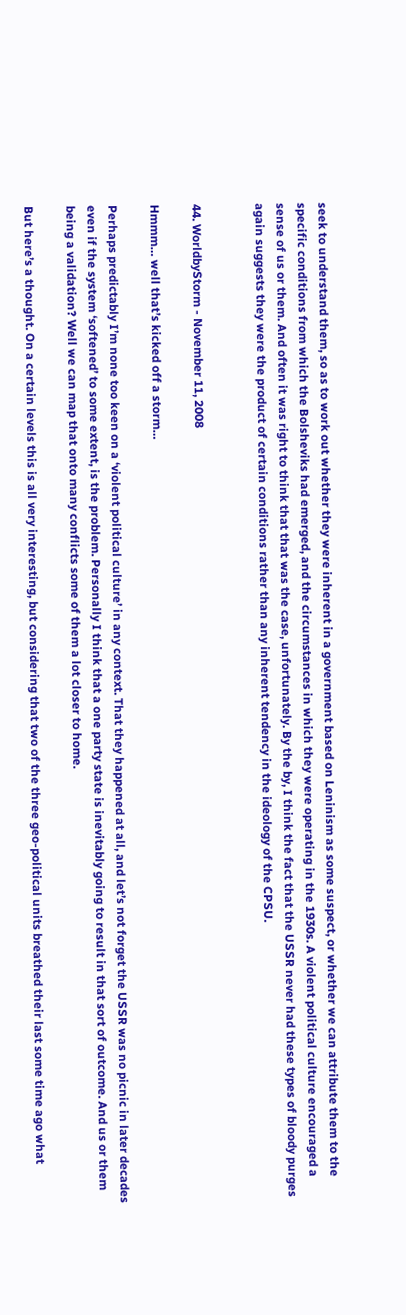seek to understand them, so as to work out whether they were inherent in a government based on Leninism as some suspect, or whether we can attribute them to the specific conditions from which the Bolsheviks had emerged, and the circumstances in which they were operating in the 1930s. A violent political culture encouraged a sense of us or them. And often it was right to think that that was the case, unfortunately. By the by, I think the fact that the USSR never had these types of bloody purges again suggests they were the product of certain conditions rather than any inherent tendency in the ideology of the CPSU.


44. WorldbyStorm - November 11, 2008

Hmmm… well that’s kicked off a storm…

Perhaps predictably I’m none too keen on a ‘violent political culture’ in any context. That they happened at all, and let’s not forget the USSR was no picnic in later decades even if the system ‘softened’ to some extent, is the problem. Personally I think that a one party state is inevitably going to result in that sort of outcome. And us or them being a validation? Well we can map that onto many conflicts some of them a lot closer to home.

But here’s a thought. On a certain levels this is all very interesting, but considering that two of the three geo-political units breathed their last some time ago what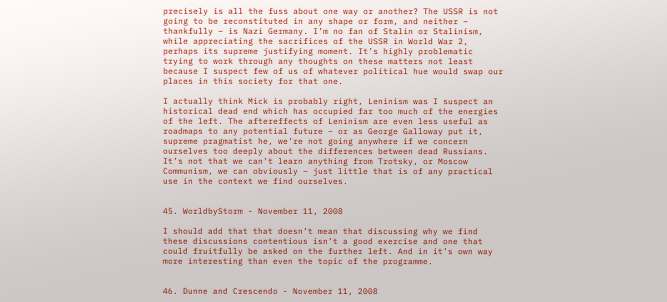precisely is all the fuss about one way or another? The USSR is not going to be reconstituted in any shape or form, and neither – thankfully – is Nazi Germany. I’m no fan of Stalin or Stalinism, while appreciating the sacrifices of the USSR in World War 2, perhaps its supreme justifying moment. It’s highly problematic trying to work through any thoughts on these matters not least because I suspect few of us of whatever political hue would swap our places in this society for that one.

I actually think Mick is probably right, Leninism was I suspect an historical dead end which has occupied far too much of the energies of the left. The aftereffects of Leninism are even less useful as roadmaps to any potential future – or as George Galloway put it, supreme pragmatist he, we’re not going anywhere if we concern ourselves too deeply about the differences between dead Russians. It’s not that we can’t learn anything from Trotsky, or Moscow Communism, we can obviously – just little that is of any practical use in the context we find ourselves.


45. WorldbyStorm - November 11, 2008

I should add that that doesn’t mean that discussing why we find these discussions contentious isn’t a good exercise and one that could fruitfully be asked on the further left. And in it’s own way more interesting than even the topic of the programme.


46. Dunne and Crescendo - November 11, 2008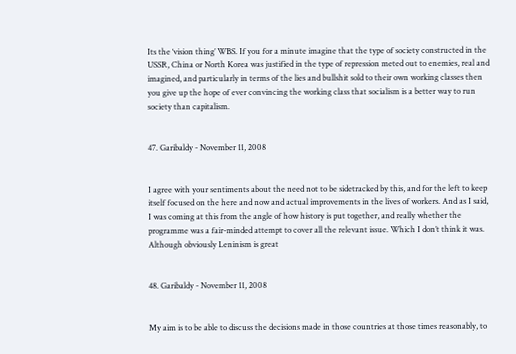Its the ‘vision thing’ WBS. If you for a minute imagine that the type of society constructed in the USSR, China or North Korea was justified in the type of repression meted out to enemies, real and imagined, and particularly in terms of the lies and bullshit sold to their own working classes then you give up the hope of ever convincing the working class that socialism is a better way to run society than capitalism.


47. Garibaldy - November 11, 2008


I agree with your sentiments about the need not to be sidetracked by this, and for the left to keep itself focused on the here and now and actual improvements in the lives of workers. And as I said, I was coming at this from the angle of how history is put together, and really whether the programme was a fair-minded attempt to cover all the relevant issue. Which I don’t think it was. Although obviously Leninism is great


48. Garibaldy - November 11, 2008


My aim is to be able to discuss the decisions made in those countries at those times reasonably, to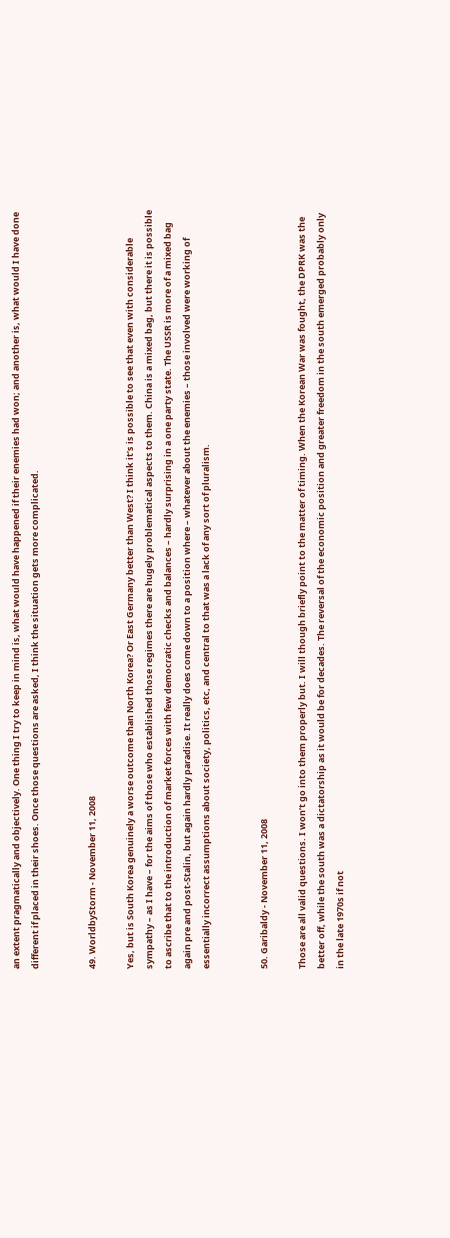an extent pragmatically and objectively. One thing I try to keep in mind is, what would have happened if their enemies had won; and another is, what would I have done different if placed in their shoes. Once those questions are asked, I think the situation gets more complicated.


49. WorldbyStorm - November 11, 2008

Yes, but is South Korea genuinely a worse outcome than North Korea? Or East Germany better than West? I think it’s is possible to see that even with considerable sympathy – as I have – for the aims of those who established those regimes there are hugely problematical aspects to them. China is a mixed bag, but there it is possible to ascribe that to the introduction of market forces with few democratic checks and balances – hardly surprising in a one party state. The USSR is more of a mixed bag again pre and post-Stalin, but again hardly paradise. It really does come down to a position where – whatever about the enemies – those involved were working of essentially incorrect assumptions about society, politics, etc, and central to that was a lack of any sort of pluralism.


50. Garibaldy - November 11, 2008

Those are all valid questions. I won’t go into them properly but. I will though briefly point to the matter of timing. When the Korean War was fought, the DPRK was the better off, while the south was a dictatorship as it would be for decades. The reversal of the economic position and greater freedom in the south emerged probably only in the late 1970s if not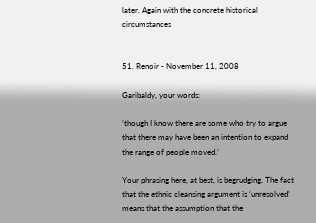later. Again with the concrete historical circumstances


51. Renoir - November 11, 2008

Garibaldy, your words:

‘though I know there are some who try to argue that there may have been an intention to expand the range of people moved.’

Your phrasing here, at best, is begrudging. The fact that the ethnic cleansing argument is ‘unresolved’ means that the assumption that the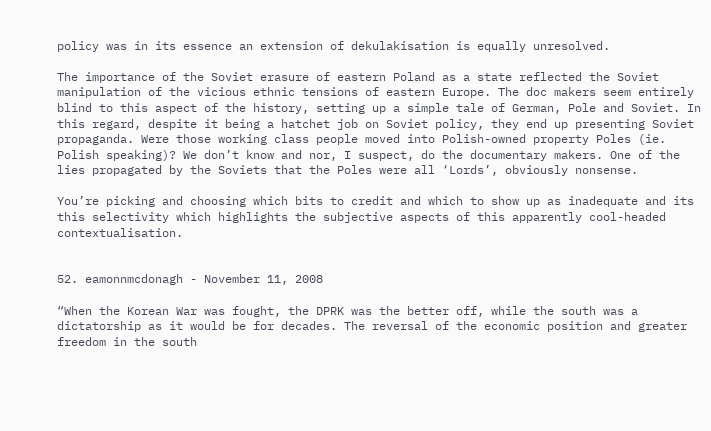policy was in its essence an extension of dekulakisation is equally unresolved.

The importance of the Soviet erasure of eastern Poland as a state reflected the Soviet manipulation of the vicious ethnic tensions of eastern Europe. The doc makers seem entirely blind to this aspect of the history, setting up a simple tale of German, Pole and Soviet. In this regard, despite it being a hatchet job on Soviet policy, they end up presenting Soviet propaganda. Were those working class people moved into Polish-owned property Poles (ie. Polish speaking)? We don’t know and nor, I suspect, do the documentary makers. One of the lies propagated by the Soviets that the Poles were all ‘Lords’, obviously nonsense.

You’re picking and choosing which bits to credit and which to show up as inadequate and its this selectivity which highlights the subjective aspects of this apparently cool-headed contextualisation.


52. eamonnmcdonagh - November 11, 2008

“When the Korean War was fought, the DPRK was the better off, while the south was a dictatorship as it would be for decades. The reversal of the economic position and greater freedom in the south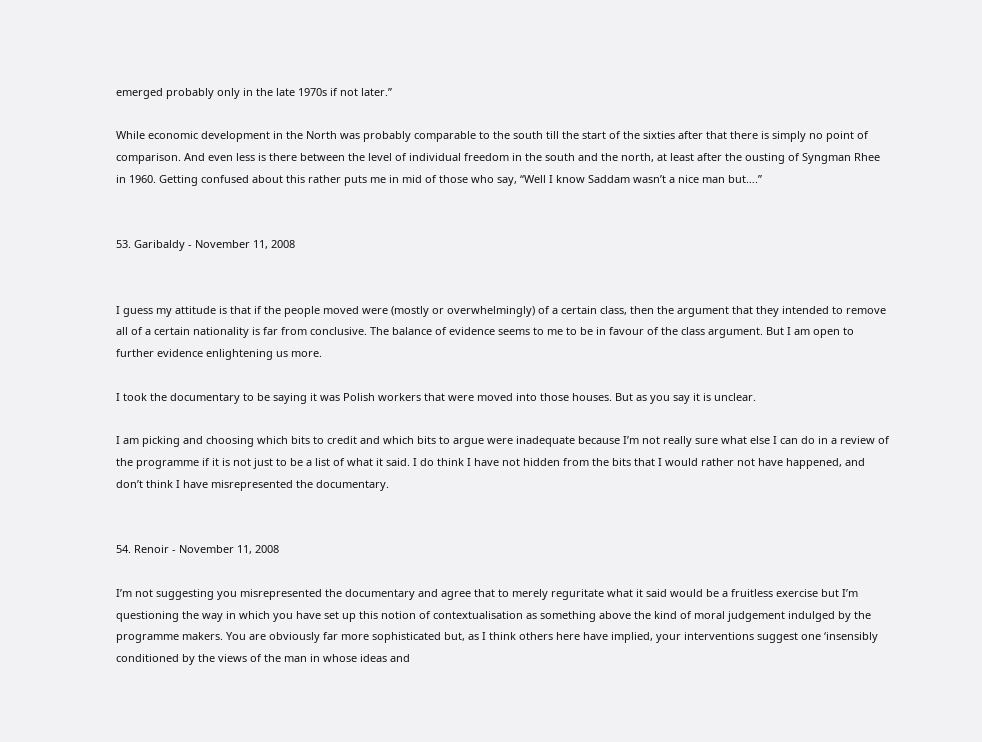emerged probably only in the late 1970s if not later.”

While economic development in the North was probably comparable to the south till the start of the sixties after that there is simply no point of comparison. And even less is there between the level of individual freedom in the south and the north, at least after the ousting of Syngman Rhee in 1960. Getting confused about this rather puts me in mid of those who say, “Well I know Saddam wasn’t a nice man but….”


53. Garibaldy - November 11, 2008


I guess my attitude is that if the people moved were (mostly or overwhelmingly) of a certain class, then the argument that they intended to remove all of a certain nationality is far from conclusive. The balance of evidence seems to me to be in favour of the class argument. But I am open to further evidence enlightening us more.

I took the documentary to be saying it was Polish workers that were moved into those houses. But as you say it is unclear.

I am picking and choosing which bits to credit and which bits to argue were inadequate because I’m not really sure what else I can do in a review of the programme if it is not just to be a list of what it said. I do think I have not hidden from the bits that I would rather not have happened, and don’t think I have misrepresented the documentary.


54. Renoir - November 11, 2008

I’m not suggesting you misrepresented the documentary and agree that to merely reguritate what it said would be a fruitless exercise but I’m questioning the way in which you have set up this notion of contextualisation as something above the kind of moral judgement indulged by the programme makers. You are obviously far more sophisticated but, as I think others here have implied, your interventions suggest one ‘insensibly conditioned by the views of the man in whose ideas and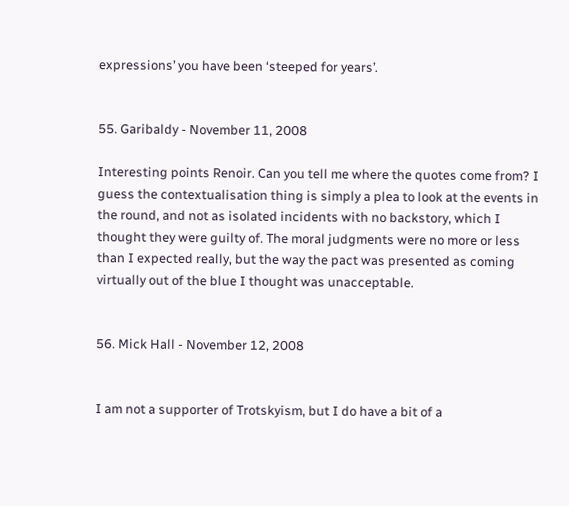expressions’ you have been ‘steeped for years’.


55. Garibaldy - November 11, 2008

Interesting points Renoir. Can you tell me where the quotes come from? I guess the contextualisation thing is simply a plea to look at the events in the round, and not as isolated incidents with no backstory, which I thought they were guilty of. The moral judgments were no more or less than I expected really, but the way the pact was presented as coming virtually out of the blue I thought was unacceptable.


56. Mick Hall - November 12, 2008


I am not a supporter of Trotskyism, but I do have a bit of a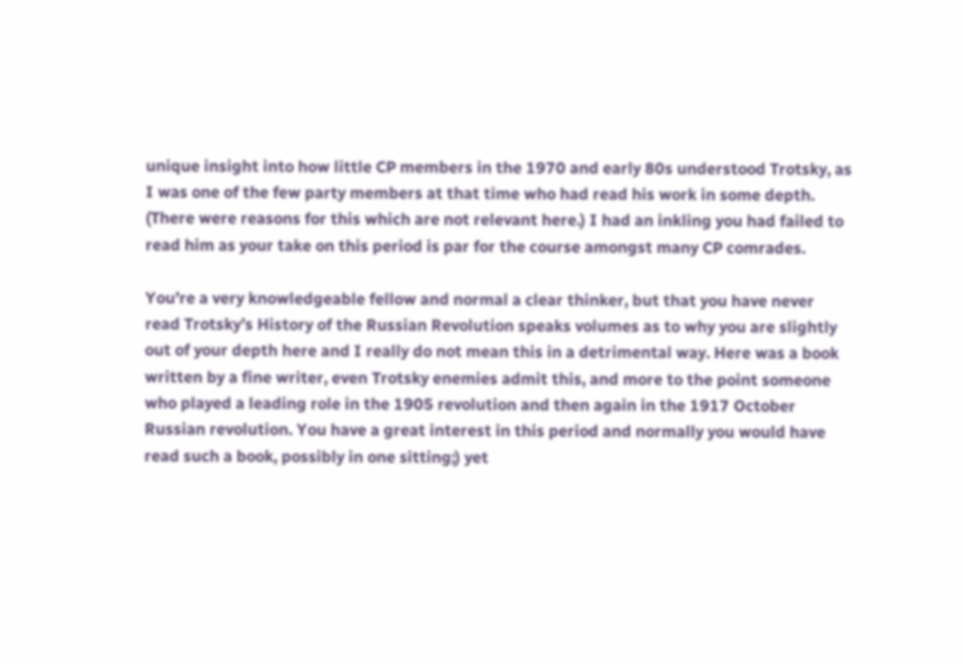unique insight into how little CP members in the 1970 and early 80s understood Trotsky, as I was one of the few party members at that time who had read his work in some depth. (There were reasons for this which are not relevant here.) I had an inkling you had failed to read him as your take on this period is par for the course amongst many CP comrades.

You’re a very knowledgeable fellow and normal a clear thinker, but that you have never read Trotsky’s History of the Russian Revolution speaks volumes as to why you are slightly out of your depth here and I really do not mean this in a detrimental way. Here was a book written by a fine writer, even Trotsky enemies admit this, and more to the point someone who played a leading role in the 1905 revolution and then again in the 1917 October Russian revolution. You have a great interest in this period and normally you would have read such a book, possibly in one sitting;) yet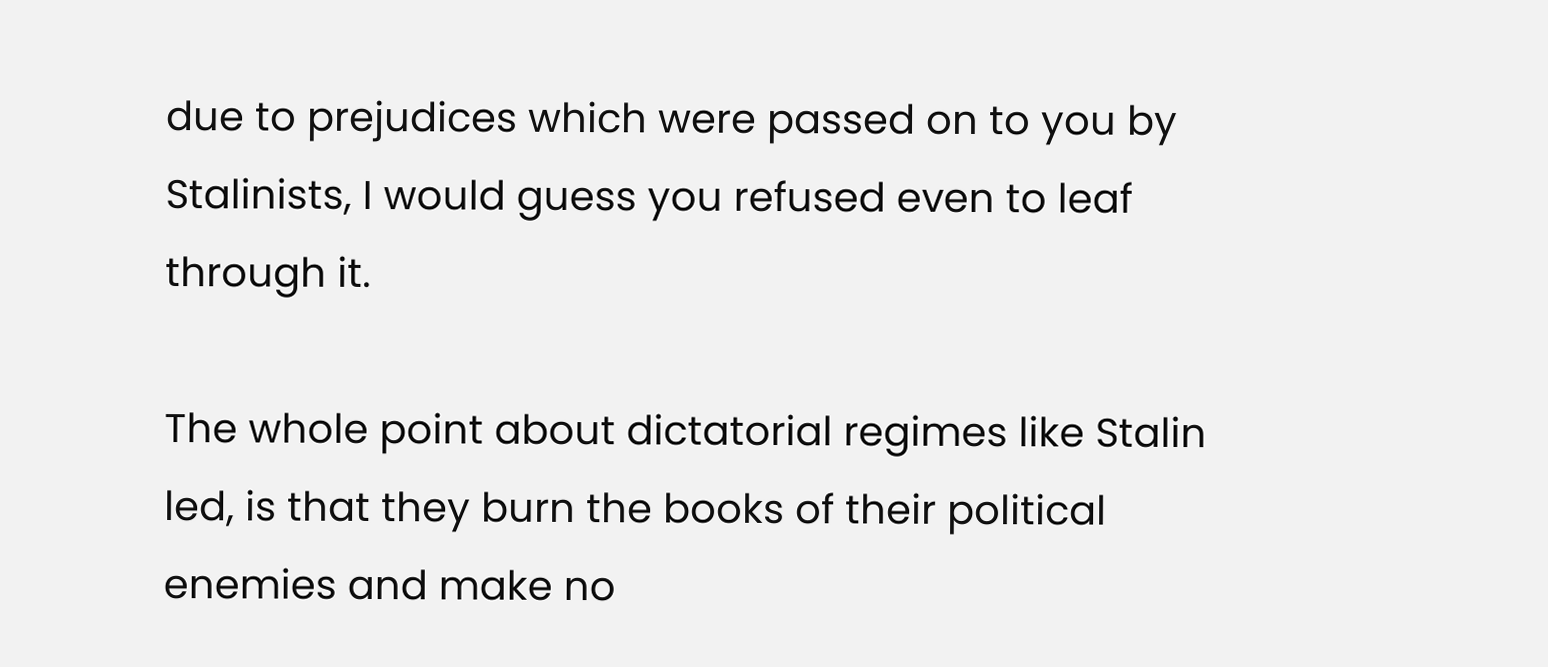due to prejudices which were passed on to you by Stalinists, I would guess you refused even to leaf through it.

The whole point about dictatorial regimes like Stalin led, is that they burn the books of their political enemies and make no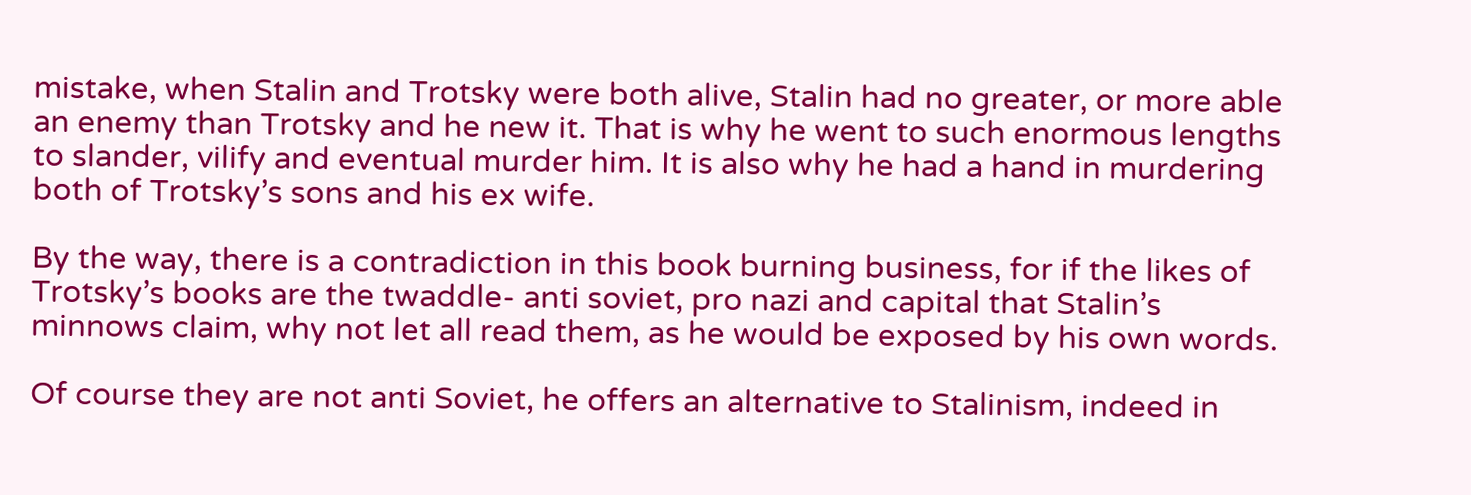mistake, when Stalin and Trotsky were both alive, Stalin had no greater, or more able an enemy than Trotsky and he new it. That is why he went to such enormous lengths to slander, vilify and eventual murder him. It is also why he had a hand in murdering both of Trotsky’s sons and his ex wife.

By the way, there is a contradiction in this book burning business, for if the likes of Trotsky’s books are the twaddle- anti soviet, pro nazi and capital that Stalin’s minnows claim, why not let all read them, as he would be exposed by his own words.

Of course they are not anti Soviet, he offers an alternative to Stalinism, indeed in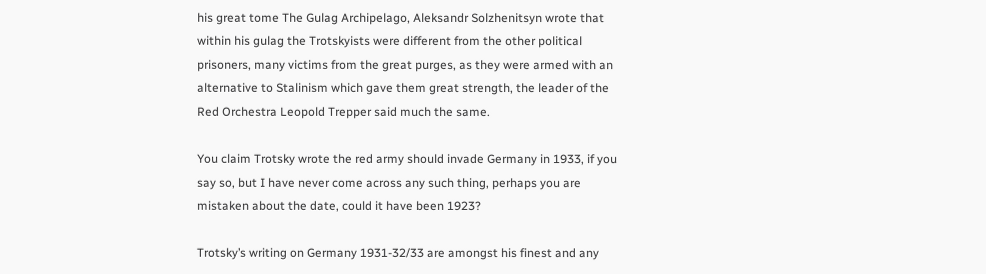his great tome The Gulag Archipelago, Aleksandr Solzhenitsyn wrote that within his gulag the Trotskyists were different from the other political prisoners, many victims from the great purges, as they were armed with an alternative to Stalinism which gave them great strength, the leader of the Red Orchestra Leopold Trepper said much the same.

You claim Trotsky wrote the red army should invade Germany in 1933, if you say so, but I have never come across any such thing, perhaps you are mistaken about the date, could it have been 1923?

Trotsky’s writing on Germany 1931-32/33 are amongst his finest and any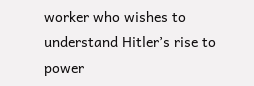worker who wishes to understand Hitler’s rise to power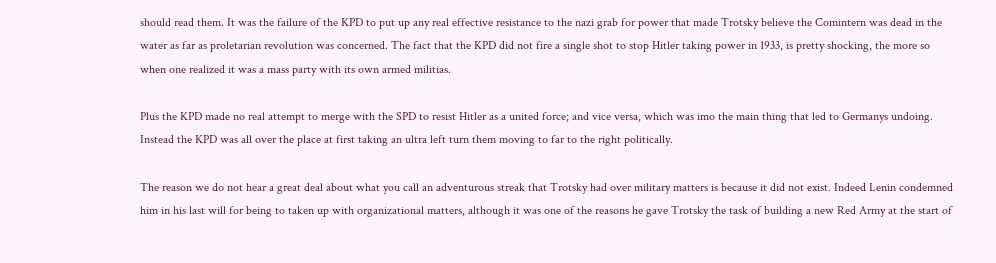should read them. It was the failure of the KPD to put up any real effective resistance to the nazi grab for power that made Trotsky believe the Comintern was dead in the water as far as proletarian revolution was concerned. The fact that the KPD did not fire a single shot to stop Hitler taking power in 1933, is pretty shocking, the more so when one realized it was a mass party with its own armed militias.

Plus the KPD made no real attempt to merge with the SPD to resist Hitler as a united force; and vice versa, which was imo the main thing that led to Germanys undoing. Instead the KPD was all over the place at first taking an ultra left turn them moving to far to the right politically.

The reason we do not hear a great deal about what you call an adventurous streak that Trotsky had over military matters is because it did not exist. Indeed Lenin condemned him in his last will for being to taken up with organizational matters, although it was one of the reasons he gave Trotsky the task of building a new Red Army at the start of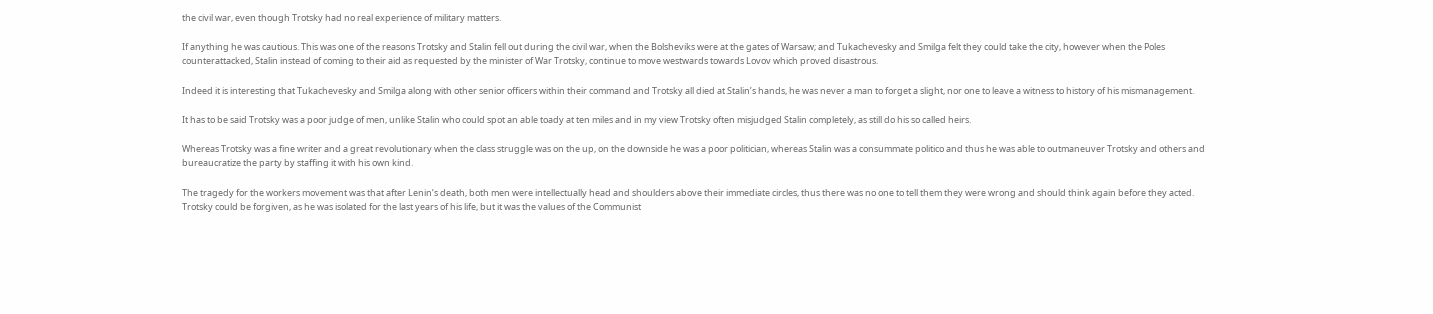the civil war, even though Trotsky had no real experience of military matters.

If anything he was cautious. This was one of the reasons Trotsky and Stalin fell out during the civil war, when the Bolsheviks were at the gates of Warsaw; and Tukachevesky and Smilga felt they could take the city, however when the Poles counterattacked, Stalin instead of coming to their aid as requested by the minister of War Trotsky, continue to move westwards towards Lovov which proved disastrous.

Indeed it is interesting that Tukachevesky and Smilga along with other senior officers within their command and Trotsky all died at Stalin’s hands, he was never a man to forget a slight, nor one to leave a witness to history of his mismanagement.

It has to be said Trotsky was a poor judge of men, unlike Stalin who could spot an able toady at ten miles and in my view Trotsky often misjudged Stalin completely, as still do his so called heirs.

Whereas Trotsky was a fine writer and a great revolutionary when the class struggle was on the up, on the downside he was a poor politician, whereas Stalin was a consummate politico and thus he was able to outmaneuver Trotsky and others and bureaucratize the party by staffing it with his own kind.

The tragedy for the workers movement was that after Lenin’s death, both men were intellectually head and shoulders above their immediate circles, thus there was no one to tell them they were wrong and should think again before they acted. Trotsky could be forgiven, as he was isolated for the last years of his life, but it was the values of the Communist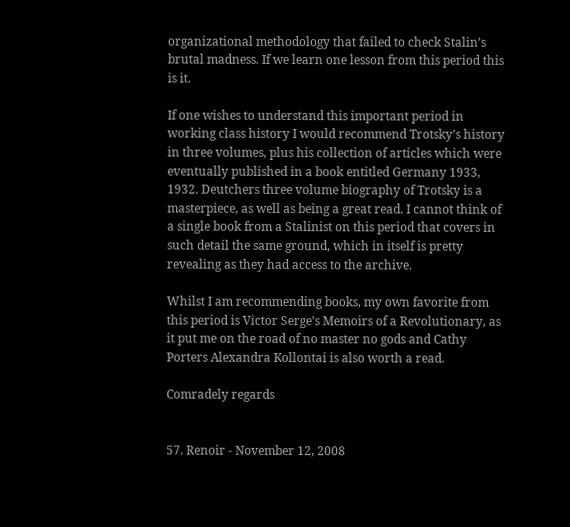organizational methodology that failed to check Stalin’s brutal madness. If we learn one lesson from this period this is it.

If one wishes to understand this important period in working class history I would recommend Trotsky’s history in three volumes, plus his collection of articles which were eventually published in a book entitled Germany 1933, 1932. Deutchers three volume biography of Trotsky is a masterpiece, as well as being a great read. I cannot think of a single book from a Stalinist on this period that covers in such detail the same ground, which in itself is pretty revealing as they had access to the archive.

Whilst I am recommending books, my own favorite from this period is Victor Serge’s Memoirs of a Revolutionary, as it put me on the road of no master no gods and Cathy Porters Alexandra Kollontai is also worth a read.

Comradely regards


57. Renoir - November 12, 2008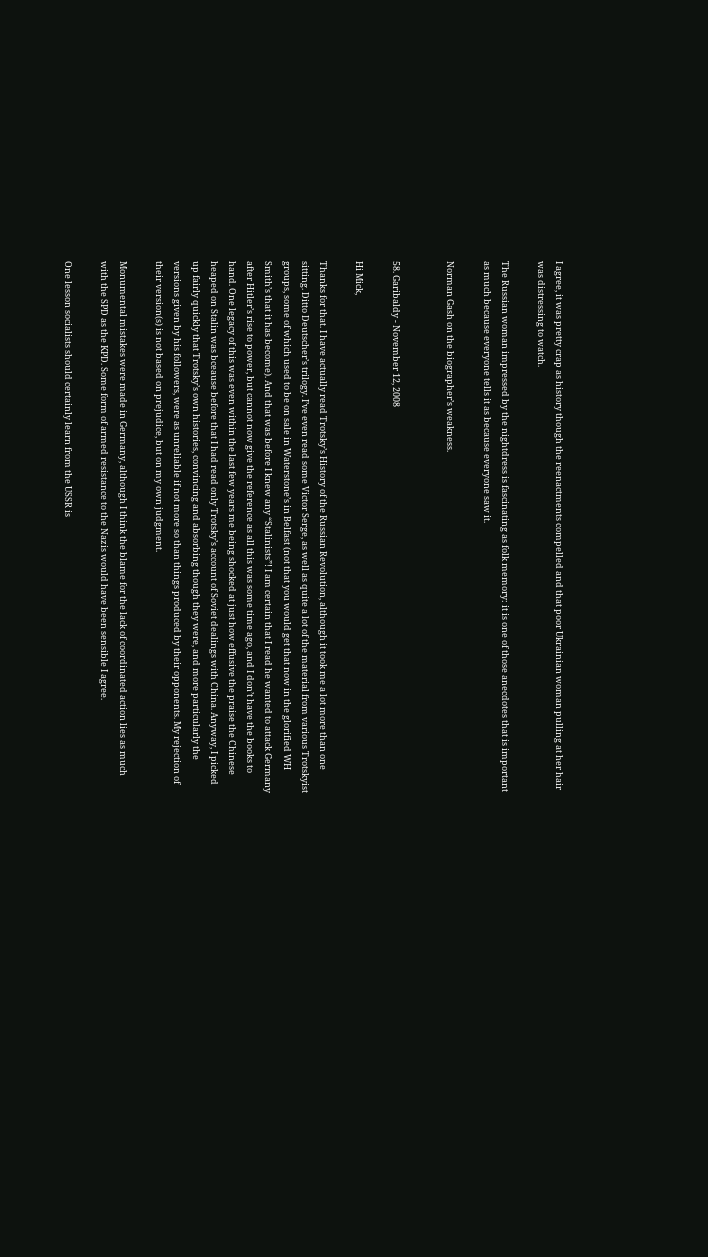I agree, it was pretty crap as history though the reenactments compelled and that poor Ukrainian woman pulling at her hair was distressing to watch.

The Russian woman impressed by the nightdress is fascinating as folk memory: it is one of those anecdotes that is important as much because everyone tells it as because everyone saw it.

Norman Gash on the biographer’s weakness.


58. Garibaldy - November 12, 2008

Hi Mick,

Thanks for that. I have actually read Trotsky’s History of the Russian Revolution, although it took me a lot more than one sitting. Ditto Deutscher’s trilogy. I’ve even read some Victor Serge, as well as quite a lot of the material from various Trotskyist groups, some of which used to be on sale in Waterstone’s in Belfast (not that you would get that now in the glorified WH Smith’s that it has become). And that was before I knew any “Stalinists”! I am certain that I read he wanted to attack Germany after Hitler’s rise to power, but cannot now give the reference as all this was some time ago, and I don’t have the books to hand. One legacy of this was even within the last few years me being shocked at just how effusive the praise the Chinese heaped on Stalin was bceause before that I had read only Trotsky’s account of Soviet dealings with China. Anyway, I picked up fairly quickly that Trotsky’s own histories, convincing and absorbing though they were, and more particularly the versions given by his followers, were as unreliable if not more so than things produced by their opponents. My rejection of their version(s) is not based on prejudice, but on my own judgment.

Monumental mistakes were made in Germany, although I think the blame for the lack of coordinated action lies as much with the SPD as the KPD. Some form of armed resistance to the Nazis would have been sensible I agree.

One lesson socialists should certainly learn from the USSR is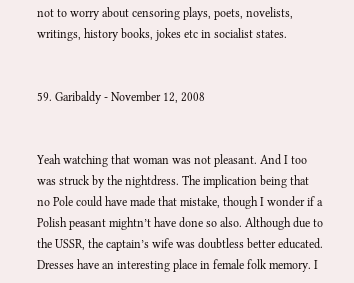not to worry about censoring plays, poets, novelists, writings, history books, jokes etc in socialist states.


59. Garibaldy - November 12, 2008


Yeah watching that woman was not pleasant. And I too was struck by the nightdress. The implication being that no Pole could have made that mistake, though I wonder if a Polish peasant mightn’t have done so also. Although due to the USSR, the captain’s wife was doubtless better educated. Dresses have an interesting place in female folk memory. I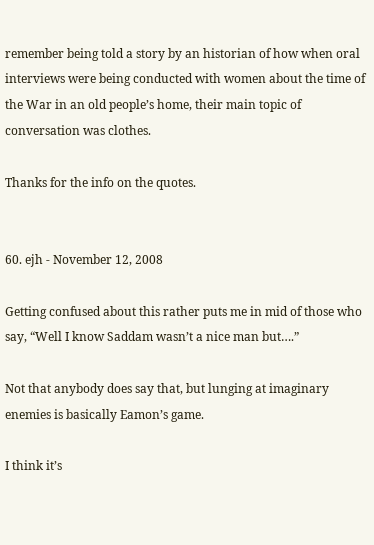remember being told a story by an historian of how when oral interviews were being conducted with women about the time of the War in an old people’s home, their main topic of conversation was clothes.

Thanks for the info on the quotes.


60. ejh - November 12, 2008

Getting confused about this rather puts me in mid of those who say, “Well I know Saddam wasn’t a nice man but….”

Not that anybody does say that, but lunging at imaginary enemies is basically Eamon’s game.

I think it’s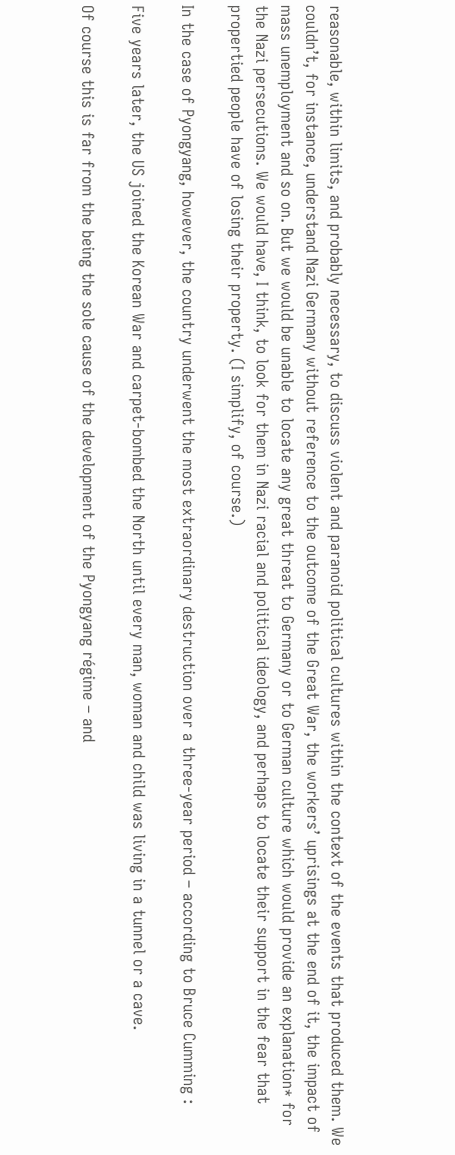reasonable, within limits, and probably necessary, to discuss violent and paranoid political cultures within the context of the events that produced them. We couldn’t, for instance, understand Nazi Germany without reference to the outcome of the Great War, the workers’ uprisings at the end of it, the impact of mass unemployment and so on. But we would be unable to locate any great threat to Germany or to German culture which would provide an explanation* for the Nazi persecutions. We would have, I think, to look for them in Nazi racial and political ideology, and perhaps to locate their support in the fear that propertied people have of losing their property. (I simplify, of course.)

In the case of Pyongyang, however, the country underwent the most extraordinary destruction over a three-year period – according to Bruce Cumming :

Five years later, the US joined the Korean War and carpet-bombed the North until every man, woman and child was living in a tunnel or a cave.

Of course this is far from the being the sole cause of the development of the Pyongyang régime – and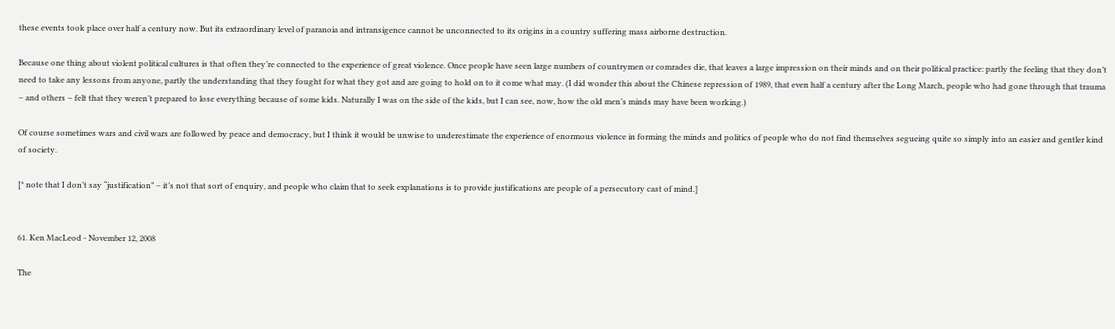these events took place over half a century now. But its extraordinary level of paranoia and intransigence cannot be unconnected to its origins in a country suffering mass airborne destruction.

Because one thing about violent political cultures is that often they’re connected to the experience of great violence. Once people have seen large numbers of countrymen or comrades die, that leaves a large impression on their minds and on their political practice: partly the feeling that they don’t need to take any lessons from anyone, partly the understanding that they fought for what they got and are going to hold on to it come what may. (I did wonder this about the Chinese repression of 1989, that even half a century after the Long March, people who had gone through that trauma – and others – felt that they weren’t prepared to lose everything because of some kids. Naturally I was on the side of the kids, but I can see, now, how the old men’s minds may have been working.)

Of course sometimes wars and civil wars are followed by peace and democracy, but I think it would be unwise to underestimate the experience of enormous violence in forming the minds and politics of people who do not find themselves segueing quite so simply into an easier and gentler kind of society.

[* note that I don’t say “justification” – it’s not that sort of enquiry, and people who claim that to seek explanations is to provide justifications are people of a persecutory cast of mind.]


61. Ken MacLeod - November 12, 2008

The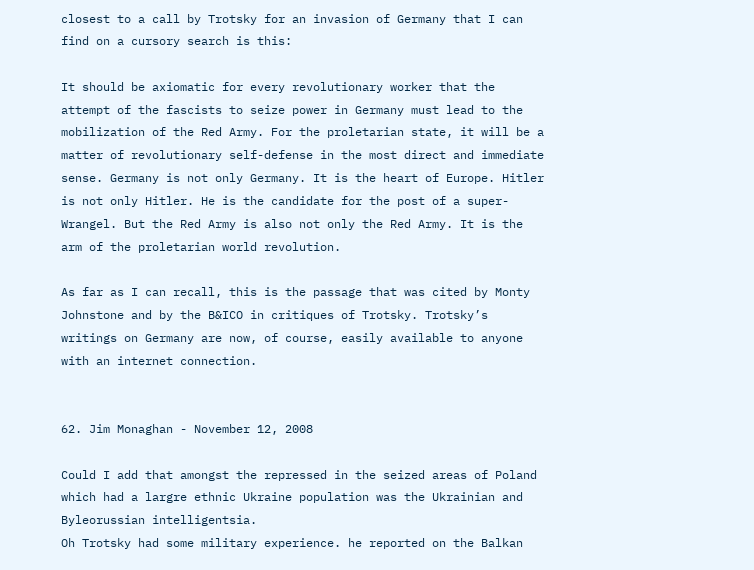closest to a call by Trotsky for an invasion of Germany that I can find on a cursory search is this:

It should be axiomatic for every revolutionary worker that the attempt of the fascists to seize power in Germany must lead to the mobilization of the Red Army. For the proletarian state, it will be a matter of revolutionary self-defense in the most direct and immediate sense. Germany is not only Germany. It is the heart of Europe. Hitler is not only Hitler. He is the candidate for the post of a super-Wrangel. But the Red Army is also not only the Red Army. It is the arm of the proletarian world revolution.

As far as I can recall, this is the passage that was cited by Monty Johnstone and by the B&ICO in critiques of Trotsky. Trotsky’s writings on Germany are now, of course, easily available to anyone with an internet connection.


62. Jim Monaghan - November 12, 2008

Could I add that amongst the repressed in the seized areas of Poland which had a largre ethnic Ukraine population was the Ukrainian and Byleorussian intelligentsia.
Oh Trotsky had some military experience. he reported on the Balkan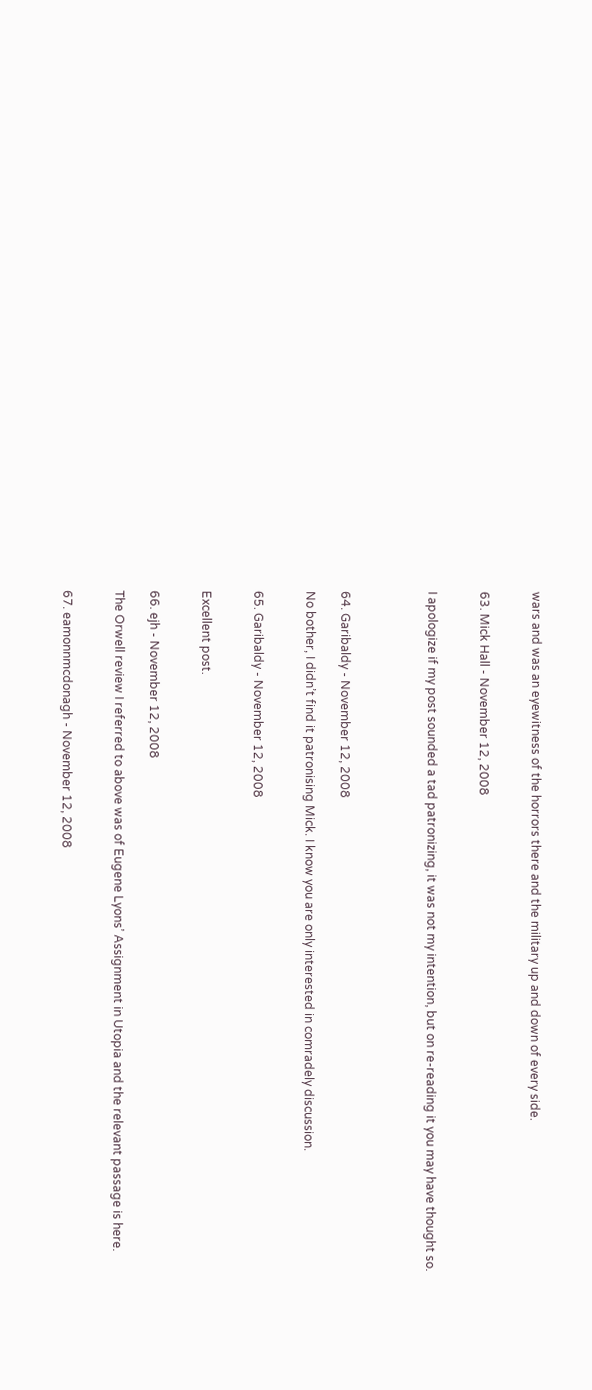wars and was an eyewitness of the horrors there and the military up and down of every side.


63. Mick Hall - November 12, 2008


I apologize if my post sounded a tad patronizing, it was not my intention, but on re-reading it you may have thought so.




64. Garibaldy - November 12, 2008

No bother, I didn’t find it patronising Mick. I know you are only interested in comradely discussion.


65. Garibaldy - November 12, 2008


Excellent post.


66. ejh - November 12, 2008

The Orwell review I referred to above was of Eugene Lyons’ Assignment in Utopia and the relevant passage is here.


67. eamonnmcdonagh - November 12, 2008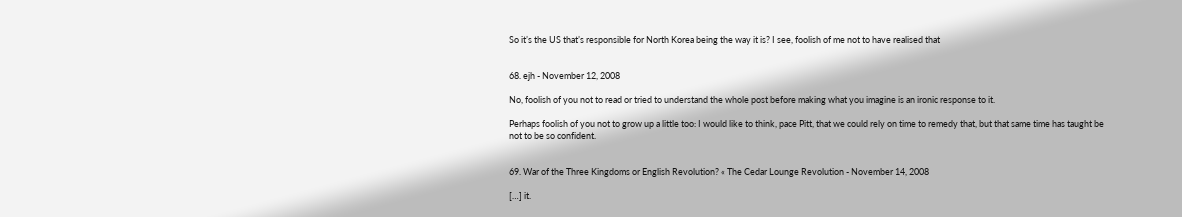So it’s the US that’s responsible for North Korea being the way it is? I see, foolish of me not to have realised that


68. ejh - November 12, 2008

No, foolish of you not to read or tried to understand the whole post before making what you imagine is an ironic response to it.

Perhaps foolish of you not to grow up a little too: I would like to think, pace Pitt, that we could rely on time to remedy that, but that same time has taught be not to be so confident.


69. War of the Three Kingdoms or English Revolution? « The Cedar Lounge Revolution - November 14, 2008

[…] it.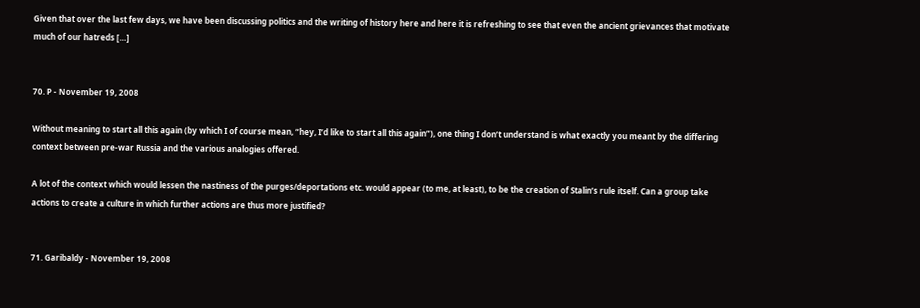Given that over the last few days, we have been discussing politics and the writing of history here and here it is refreshing to see that even the ancient grievances that motivate much of our hatreds […]


70. P - November 19, 2008

Without meaning to start all this again (by which I of course mean, “hey, I’d like to start all this again”), one thing I don’t understand is what exactly you meant by the differing context between pre-war Russia and the various analogies offered.

A lot of the context which would lessen the nastiness of the purges/deportations etc. would appear (to me, at least), to be the creation of Stalin’s rule itself. Can a group take actions to create a culture in which further actions are thus more justified?


71. Garibaldy - November 19, 2008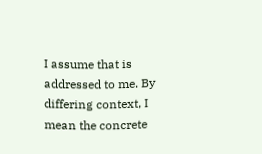I assume that is addressed to me. By differing context, I mean the concrete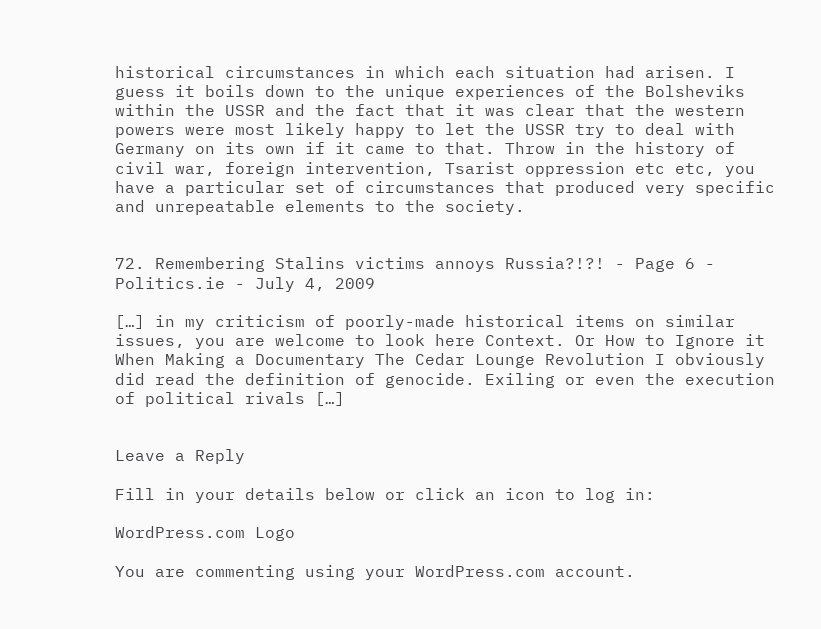historical circumstances in which each situation had arisen. I guess it boils down to the unique experiences of the Bolsheviks within the USSR and the fact that it was clear that the western powers were most likely happy to let the USSR try to deal with Germany on its own if it came to that. Throw in the history of civil war, foreign intervention, Tsarist oppression etc etc, you have a particular set of circumstances that produced very specific and unrepeatable elements to the society.


72. Remembering Stalins victims annoys Russia?!?! - Page 6 - Politics.ie - July 4, 2009

[…] in my criticism of poorly-made historical items on similar issues, you are welcome to look here Context. Or How to Ignore it When Making a Documentary The Cedar Lounge Revolution I obviously did read the definition of genocide. Exiling or even the execution of political rivals […]


Leave a Reply

Fill in your details below or click an icon to log in:

WordPress.com Logo

You are commenting using your WordPress.com account.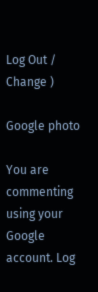Log Out /  Change )

Google photo

You are commenting using your Google account. Log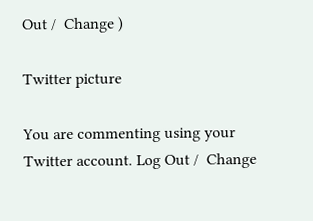Out /  Change )

Twitter picture

You are commenting using your Twitter account. Log Out /  Change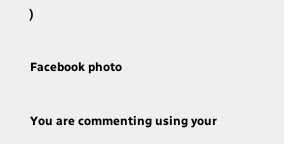)

Facebook photo

You are commenting using your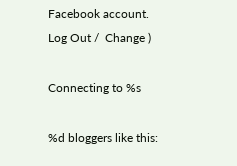Facebook account. Log Out /  Change )

Connecting to %s

%d bloggers like this: